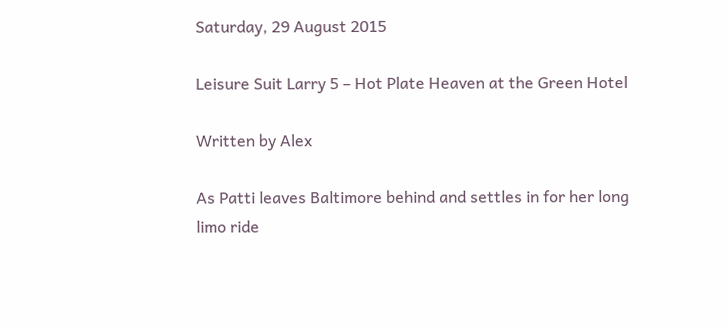Saturday, 29 August 2015

Leisure Suit Larry 5 – Hot Plate Heaven at the Green Hotel

Written by Alex

As Patti leaves Baltimore behind and settles in for her long limo ride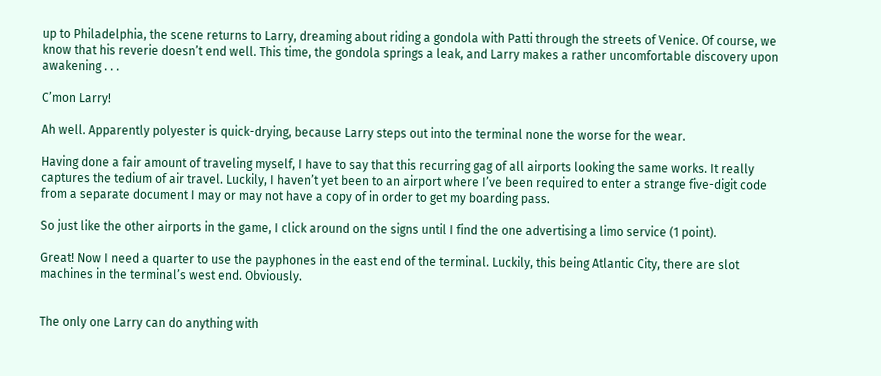up to Philadelphia, the scene returns to Larry, dreaming about riding a gondola with Patti through the streets of Venice. Of course, we know that his reverie doesn’t end well. This time, the gondola springs a leak, and Larry makes a rather uncomfortable discovery upon awakening . . .

C’mon Larry!

Ah well. Apparently polyester is quick-drying, because Larry steps out into the terminal none the worse for the wear.

Having done a fair amount of traveling myself, I have to say that this recurring gag of all airports looking the same works. It really captures the tedium of air travel. Luckily, I haven’t yet been to an airport where I’ve been required to enter a strange five-digit code from a separate document I may or may not have a copy of in order to get my boarding pass.

So just like the other airports in the game, I click around on the signs until I find the one advertising a limo service (1 point).

Great! Now I need a quarter to use the payphones in the east end of the terminal. Luckily, this being Atlantic City, there are slot machines in the terminal’s west end. Obviously.


The only one Larry can do anything with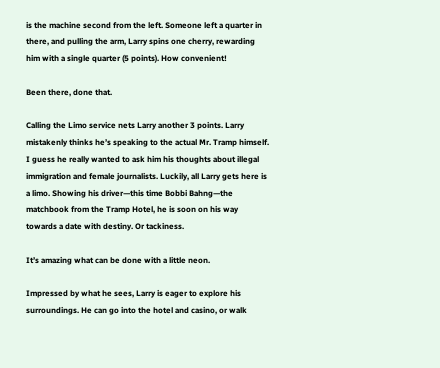is the machine second from the left. Someone left a quarter in there, and pulling the arm, Larry spins one cherry, rewarding him with a single quarter (5 points). How convenient!

Been there, done that.

Calling the Limo service nets Larry another 3 points. Larry mistakenly thinks he’s speaking to the actual Mr. Tramp himself. I guess he really wanted to ask him his thoughts about illegal immigration and female journalists. Luckily, all Larry gets here is a limo. Showing his driver—this time Bobbi Bahng—the matchbook from the Tramp Hotel, he is soon on his way towards a date with destiny. Or tackiness.

It’s amazing what can be done with a little neon.

Impressed by what he sees, Larry is eager to explore his surroundings. He can go into the hotel and casino, or walk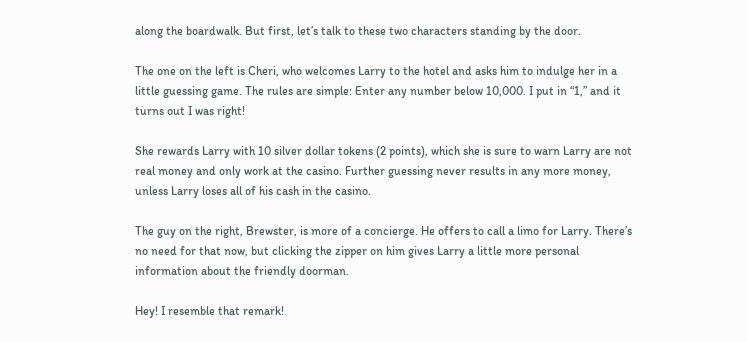along the boardwalk. But first, let’s talk to these two characters standing by the door.

The one on the left is Cheri, who welcomes Larry to the hotel and asks him to indulge her in a little guessing game. The rules are simple: Enter any number below 10,000. I put in “1,” and it turns out I was right!

She rewards Larry with 10 silver dollar tokens (2 points), which she is sure to warn Larry are not real money and only work at the casino. Further guessing never results in any more money, unless Larry loses all of his cash in the casino.

The guy on the right, Brewster, is more of a concierge. He offers to call a limo for Larry. There’s no need for that now, but clicking the zipper on him gives Larry a little more personal information about the friendly doorman.

Hey! I resemble that remark!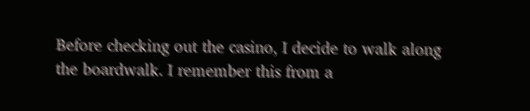Before checking out the casino, I decide to walk along the boardwalk. I remember this from a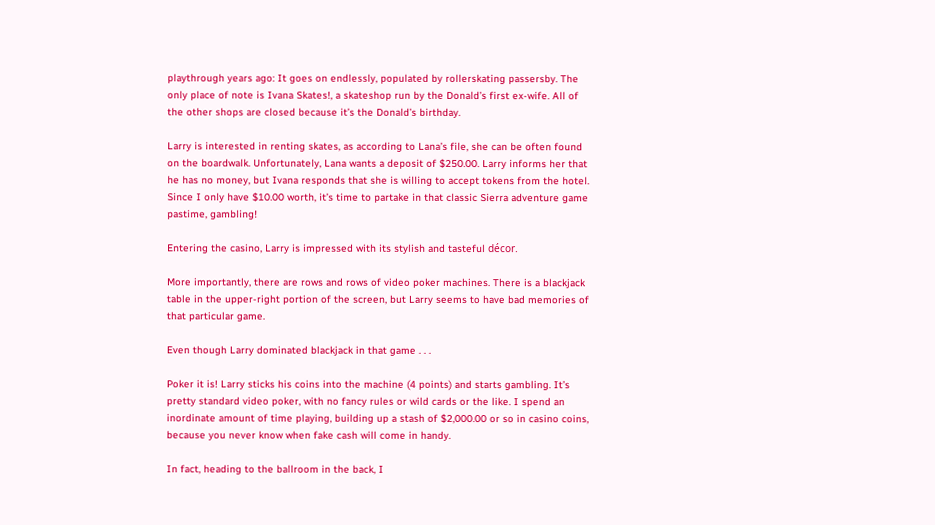playthrough years ago: It goes on endlessly, populated by rollerskating passersby. The only place of note is Ivana Skates!, a skateshop run by the Donald’s first ex-wife. All of the other shops are closed because it’s the Donald’s birthday.

Larry is interested in renting skates, as according to Lana’s file, she can be often found on the boardwalk. Unfortunately, Lana wants a deposit of $250.00. Larry informs her that he has no money, but Ivana responds that she is willing to accept tokens from the hotel. Since I only have $10.00 worth, it’s time to partake in that classic Sierra adventure game pastime, gambling!

Entering the casino, Larry is impressed with its stylish and tasteful décor.

More importantly, there are rows and rows of video poker machines. There is a blackjack table in the upper-right portion of the screen, but Larry seems to have bad memories of that particular game.

Even though Larry dominated blackjack in that game . . .

Poker it is! Larry sticks his coins into the machine (4 points) and starts gambling. It’s pretty standard video poker, with no fancy rules or wild cards or the like. I spend an inordinate amount of time playing, building up a stash of $2,000.00 or so in casino coins, because you never know when fake cash will come in handy.

In fact, heading to the ballroom in the back, I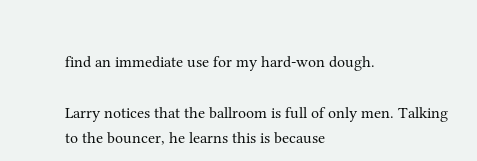find an immediate use for my hard-won dough.

Larry notices that the ballroom is full of only men. Talking to the bouncer, he learns this is because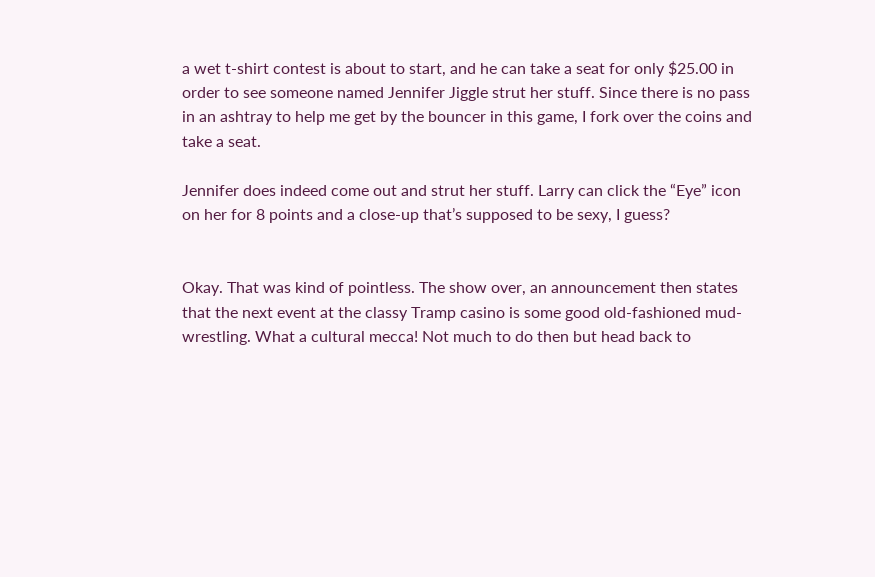a wet t-shirt contest is about to start, and he can take a seat for only $25.00 in order to see someone named Jennifer Jiggle strut her stuff. Since there is no pass in an ashtray to help me get by the bouncer in this game, I fork over the coins and take a seat.

Jennifer does indeed come out and strut her stuff. Larry can click the “Eye” icon on her for 8 points and a close-up that’s supposed to be sexy, I guess?


Okay. That was kind of pointless. The show over, an announcement then states that the next event at the classy Tramp casino is some good old-fashioned mud-wrestling. What a cultural mecca! Not much to do then but head back to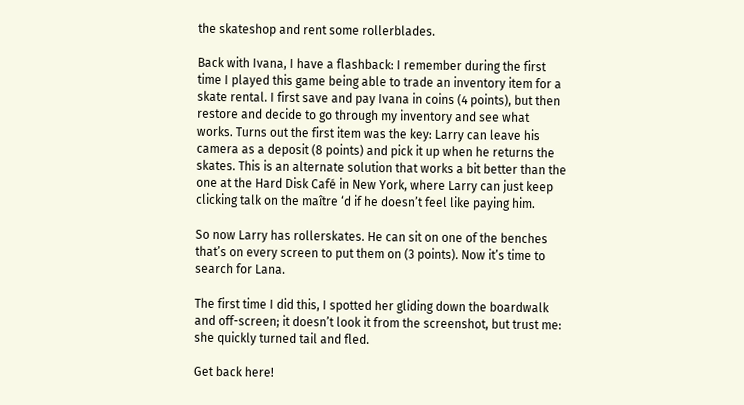the skateshop and rent some rollerblades.

Back with Ivana, I have a flashback: I remember during the first time I played this game being able to trade an inventory item for a skate rental. I first save and pay Ivana in coins (4 points), but then restore and decide to go through my inventory and see what works. Turns out the first item was the key: Larry can leave his camera as a deposit (8 points) and pick it up when he returns the skates. This is an alternate solution that works a bit better than the one at the Hard Disk Café in New York, where Larry can just keep clicking talk on the maître ‘d if he doesn’t feel like paying him.

So now Larry has rollerskates. He can sit on one of the benches that’s on every screen to put them on (3 points). Now it’s time to search for Lana.

The first time I did this, I spotted her gliding down the boardwalk and off-screen; it doesn’t look it from the screenshot, but trust me: she quickly turned tail and fled.

Get back here!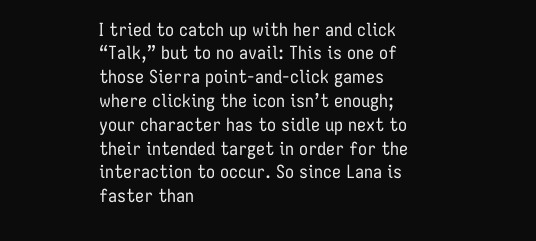I tried to catch up with her and click “Talk,” but to no avail: This is one of those Sierra point-and-click games where clicking the icon isn’t enough; your character has to sidle up next to their intended target in order for the interaction to occur. So since Lana is faster than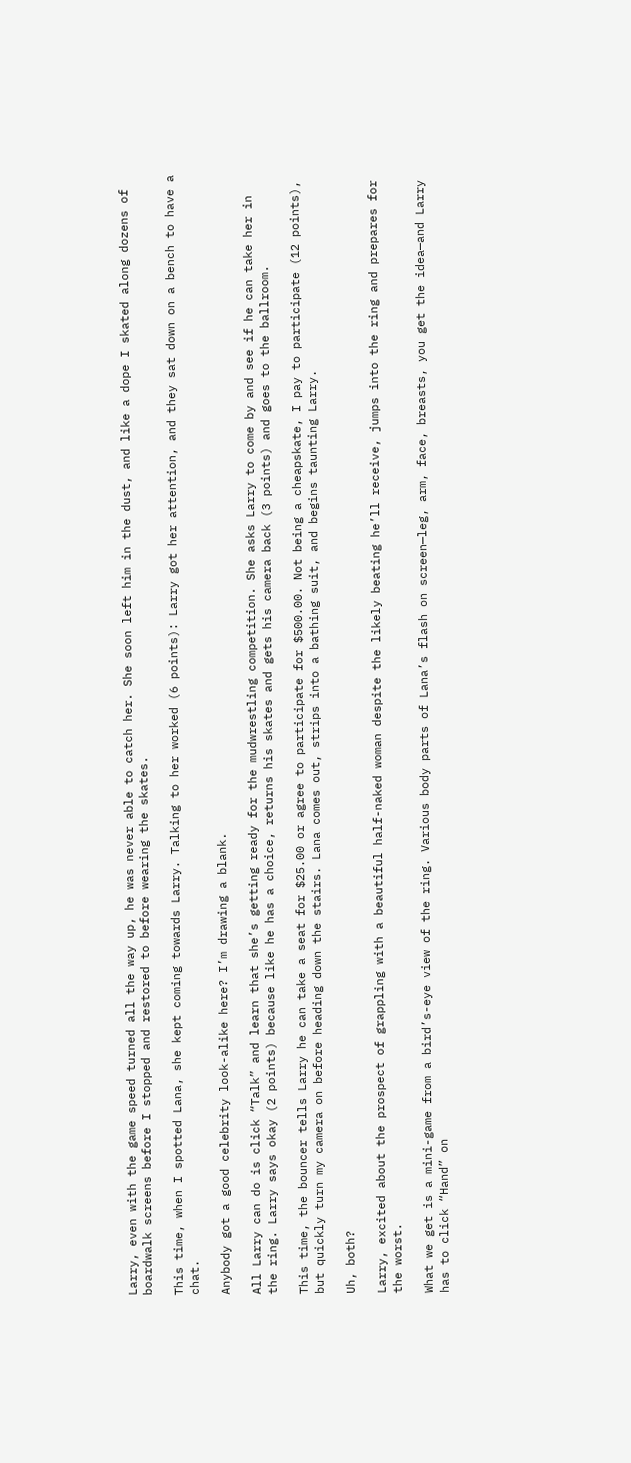Larry, even with the game speed turned all the way up, he was never able to catch her. She soon left him in the dust, and like a dope I skated along dozens of boardwalk screens before I stopped and restored to before wearing the skates.

This time, when I spotted Lana, she kept coming towards Larry. Talking to her worked (6 points): Larry got her attention, and they sat down on a bench to have a chat.

Anybody got a good celebrity look-alike here? I’m drawing a blank.

All Larry can do is click “Talk” and learn that she’s getting ready for the mudwrestling competition. She asks Larry to come by and see if he can take her in the ring. Larry says okay (2 points) because like he has a choice, returns his skates and gets his camera back (3 points) and goes to the ballroom.

This time, the bouncer tells Larry he can take a seat for $25.00 or agree to participate for $500.00. Not being a cheapskate, I pay to participate (12 points), but quickly turn my camera on before heading down the stairs. Lana comes out, strips into a bathing suit, and begins taunting Larry.

Uh, both?

Larry, excited about the prospect of grappling with a beautiful half-naked woman despite the likely beating he’ll receive, jumps into the ring and prepares for the worst.

What we get is a mini-game from a bird’s-eye view of the ring. Various body parts of Lana’s flash on screen—leg, arm, face, breasts, you get the idea—and Larry has to click “Hand” on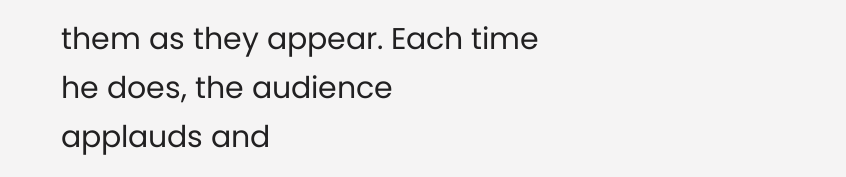them as they appear. Each time he does, the audience applauds and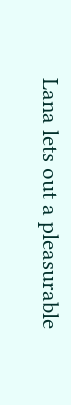Lana lets out a pleasurable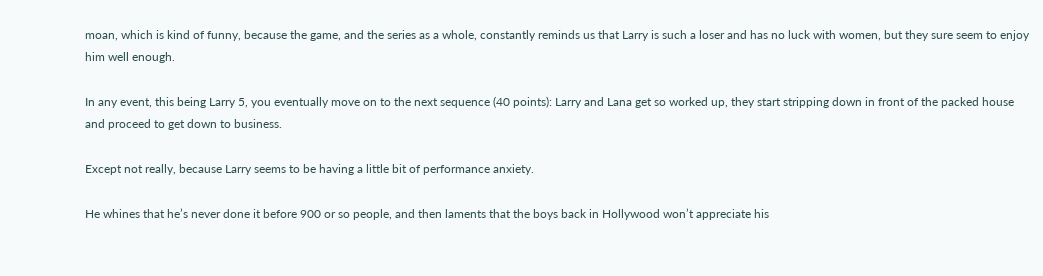moan, which is kind of funny, because the game, and the series as a whole, constantly reminds us that Larry is such a loser and has no luck with women, but they sure seem to enjoy him well enough.

In any event, this being Larry 5, you eventually move on to the next sequence (40 points): Larry and Lana get so worked up, they start stripping down in front of the packed house and proceed to get down to business.

Except not really, because Larry seems to be having a little bit of performance anxiety.

He whines that he’s never done it before 900 or so people, and then laments that the boys back in Hollywood won’t appreciate his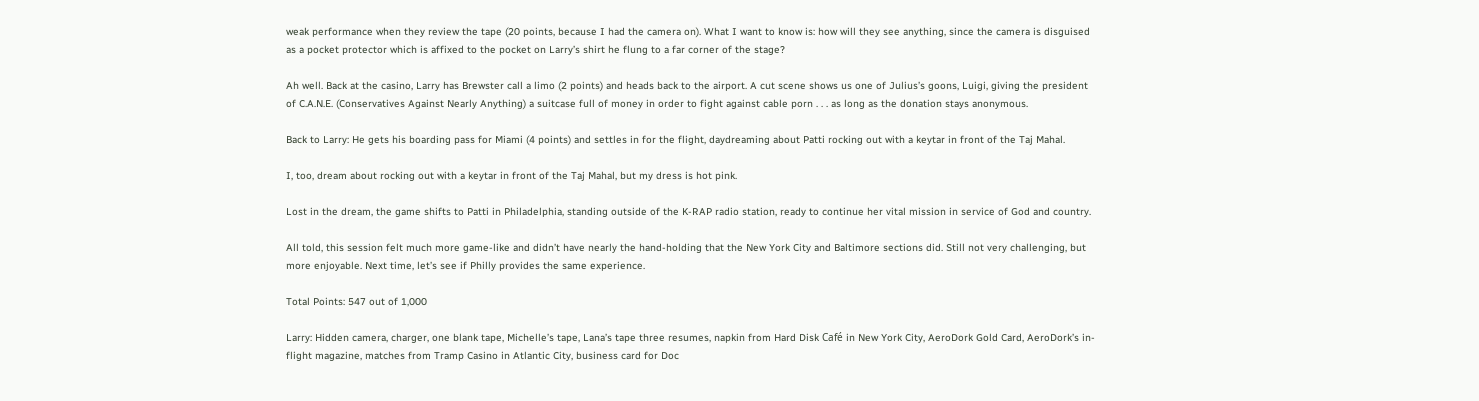weak performance when they review the tape (20 points, because I had the camera on). What I want to know is: how will they see anything, since the camera is disguised as a pocket protector which is affixed to the pocket on Larry’s shirt he flung to a far corner of the stage?

Ah well. Back at the casino, Larry has Brewster call a limo (2 points) and heads back to the airport. A cut scene shows us one of Julius’s goons, Luigi, giving the president of C.A.N.E. (Conservatives Against Nearly Anything) a suitcase full of money in order to fight against cable porn . . . as long as the donation stays anonymous.

Back to Larry: He gets his boarding pass for Miami (4 points) and settles in for the flight, daydreaming about Patti rocking out with a keytar in front of the Taj Mahal.

I, too, dream about rocking out with a keytar in front of the Taj Mahal, but my dress is hot pink.

Lost in the dream, the game shifts to Patti in Philadelphia, standing outside of the K-RAP radio station, ready to continue her vital mission in service of God and country.

All told, this session felt much more game-like and didn’t have nearly the hand-holding that the New York City and Baltimore sections did. Still not very challenging, but more enjoyable. Next time, let’s see if Philly provides the same experience.

Total Points: 547 out of 1,000

Larry: Hidden camera, charger, one blank tape, Michelle’s tape, Lana’s tape three resumes, napkin from Hard Disk Café in New York City, AeroDork Gold Card, AeroDork’s in-flight magazine, matches from Tramp Casino in Atlantic City, business card for Doc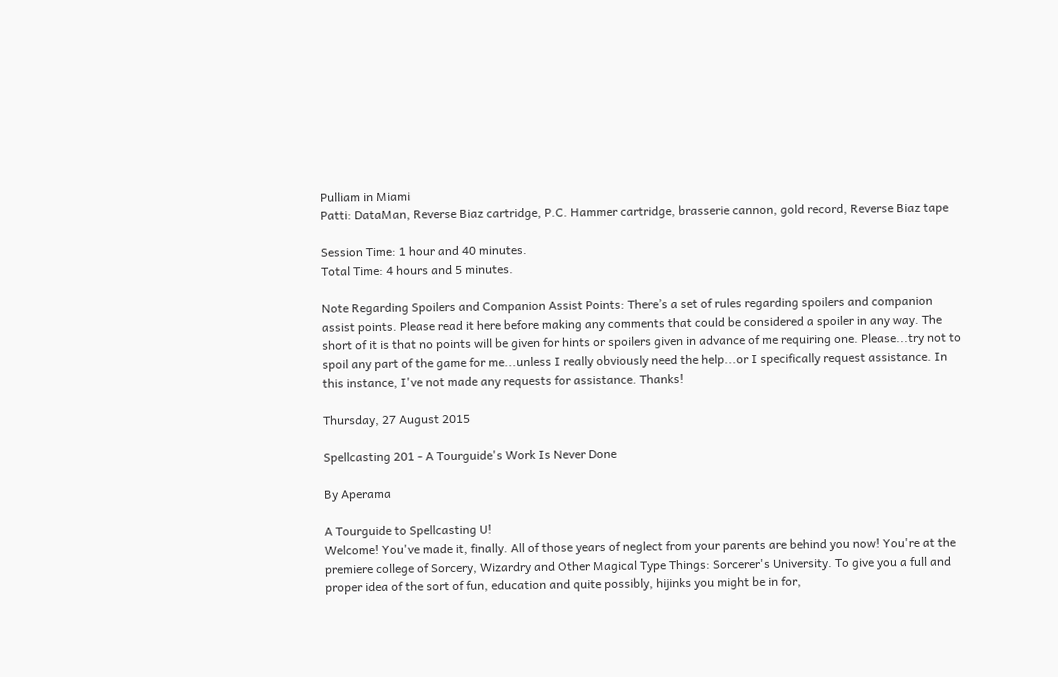Pulliam in Miami
Patti: DataMan, Reverse Biaz cartridge, P.C. Hammer cartridge, brasserie cannon, gold record, Reverse Biaz tape

Session Time: 1 hour and 40 minutes.
Total Time: 4 hours and 5 minutes.

Note Regarding Spoilers and Companion Assist Points: There’s a set of rules regarding spoilers and companion assist points. Please read it here before making any comments that could be considered a spoiler in any way. The short of it is that no points will be given for hints or spoilers given in advance of me requiring one. Please...try not to spoil any part of the game for me...unless I really obviously need the help...or I specifically request assistance. In this instance, I've not made any requests for assistance. Thanks!

Thursday, 27 August 2015

Spellcasting 201 - A Tourguide's Work Is Never Done

By Aperama

A Tourguide to Spellcasting U!
Welcome! You've made it, finally. All of those years of neglect from your parents are behind you now! You're at the premiere college of Sorcery, Wizardry and Other Magical Type Things: Sorcerer's University. To give you a full and proper idea of the sort of fun, education and quite possibly, hijinks you might be in for,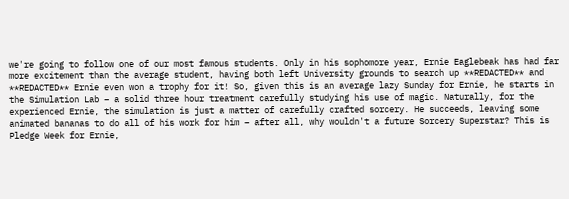we're going to follow one of our most famous students. Only in his sophomore year, Ernie Eaglebeak has had far more excitement than the average student, having both left University grounds to search up **REDACTED** and **REDACTED** Ernie even won a trophy for it! So, given this is an average lazy Sunday for Ernie, he starts in the Simulation Lab – a solid three hour treatment carefully studying his use of magic. Naturally, for the experienced Ernie, the simulation is just a matter of carefully crafted sorcery. He succeeds, leaving some animated bananas to do all of his work for him – after all, why wouldn't a future Sorcery Superstar? This is Pledge Week for Ernie,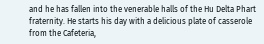and he has fallen into the venerable halls of the Hu Delta Phart fraternity. He starts his day with a delicious plate of casserole from the Cafeteria,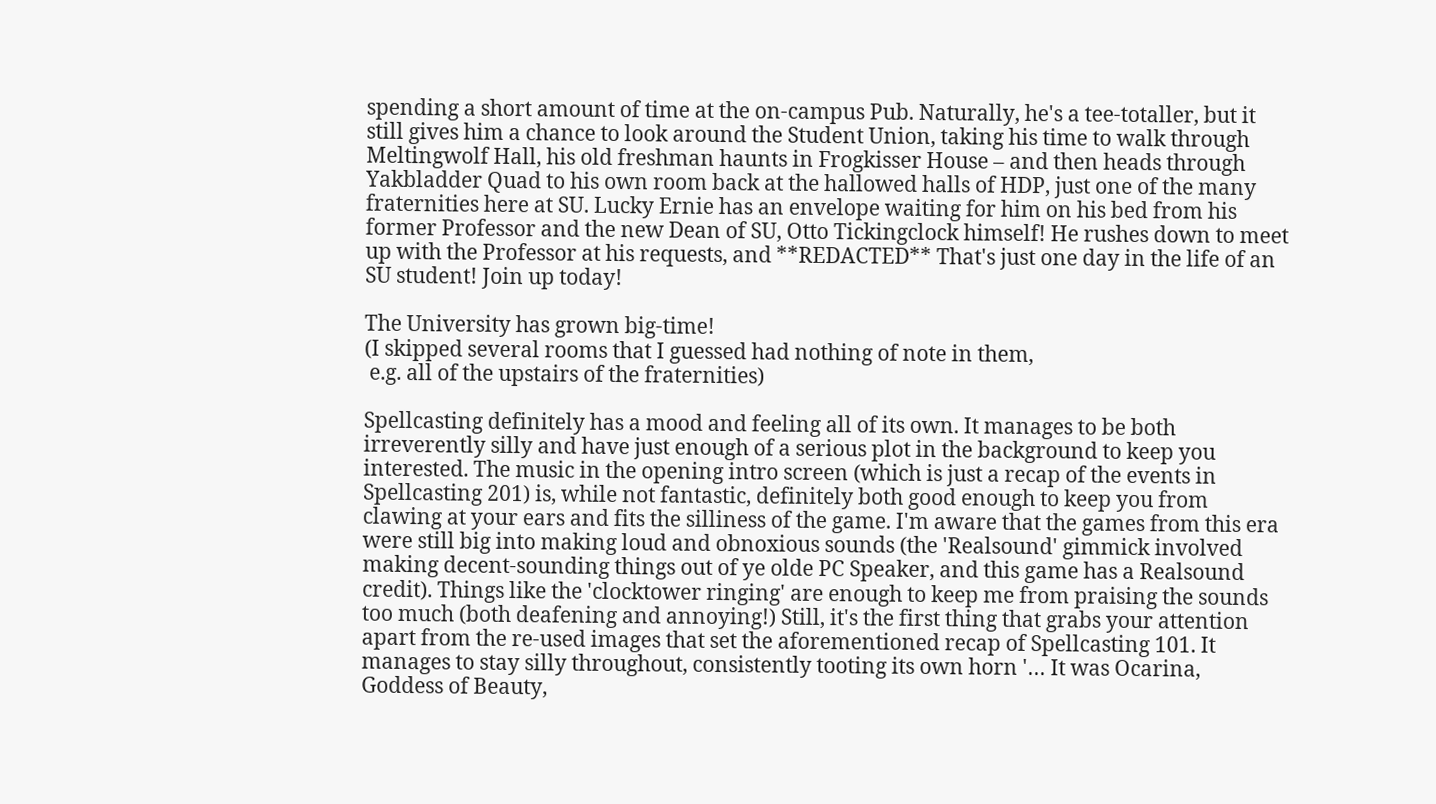spending a short amount of time at the on-campus Pub. Naturally, he's a tee-totaller, but it still gives him a chance to look around the Student Union, taking his time to walk through Meltingwolf Hall, his old freshman haunts in Frogkisser House – and then heads through Yakbladder Quad to his own room back at the hallowed halls of HDP, just one of the many fraternities here at SU. Lucky Ernie has an envelope waiting for him on his bed from his former Professor and the new Dean of SU, Otto Tickingclock himself! He rushes down to meet up with the Professor at his requests, and **REDACTED** That's just one day in the life of an SU student! Join up today!

The University has grown big-time!
(I skipped several rooms that I guessed had nothing of note in them,
 e.g. all of the upstairs of the fraternities)

Spellcasting definitely has a mood and feeling all of its own. It manages to be both irreverently silly and have just enough of a serious plot in the background to keep you interested. The music in the opening intro screen (which is just a recap of the events in Spellcasting 201) is, while not fantastic, definitely both good enough to keep you from clawing at your ears and fits the silliness of the game. I'm aware that the games from this era were still big into making loud and obnoxious sounds (the 'Realsound' gimmick involved making decent-sounding things out of ye olde PC Speaker, and this game has a Realsound credit). Things like the 'clocktower ringing' are enough to keep me from praising the sounds too much (both deafening and annoying!) Still, it's the first thing that grabs your attention apart from the re-used images that set the aforementioned recap of Spellcasting 101. It manages to stay silly throughout, consistently tooting its own horn '… It was Ocarina, Goddess of Beauty,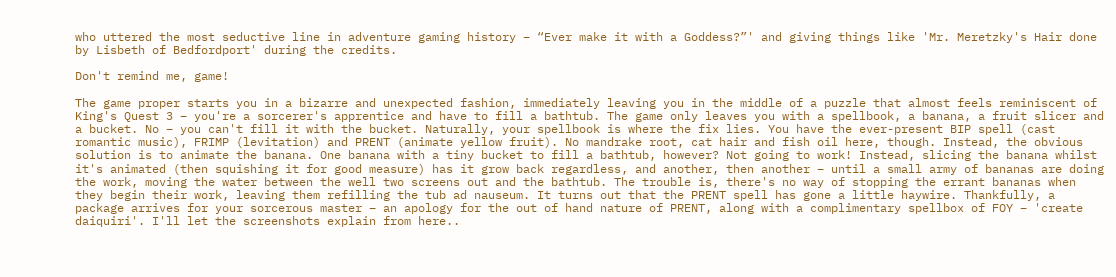who uttered the most seductive line in adventure gaming history – “Ever make it with a Goddess?”' and giving things like 'Mr. Meretzky's Hair done by Lisbeth of Bedfordport' during the credits.

Don't remind me, game!

The game proper starts you in a bizarre and unexpected fashion, immediately leaving you in the middle of a puzzle that almost feels reminiscent of King's Quest 3 – you're a sorcerer's apprentice and have to fill a bathtub. The game only leaves you with a spellbook, a banana, a fruit slicer and a bucket. No – you can't fill it with the bucket. Naturally, your spellbook is where the fix lies. You have the ever-present BIP spell (cast romantic music), FRIMP (levitation) and PRENT (animate yellow fruit). No mandrake root, cat hair and fish oil here, though. Instead, the obvious solution is to animate the banana. One banana with a tiny bucket to fill a bathtub, however? Not going to work! Instead, slicing the banana whilst it's animated (then squishing it for good measure) has it grow back regardless, and another, then another – until a small army of bananas are doing the work, moving the water between the well two screens out and the bathtub. The trouble is, there's no way of stopping the errant bananas when they begin their work, leaving them refilling the tub ad nauseum. It turns out that the PRENT spell has gone a little haywire. Thankfully, a package arrives for your sorcerous master – an apology for the out of hand nature of PRENT, along with a complimentary spellbox of FOY – 'create daiquiri'. I'll let the screenshots explain from here..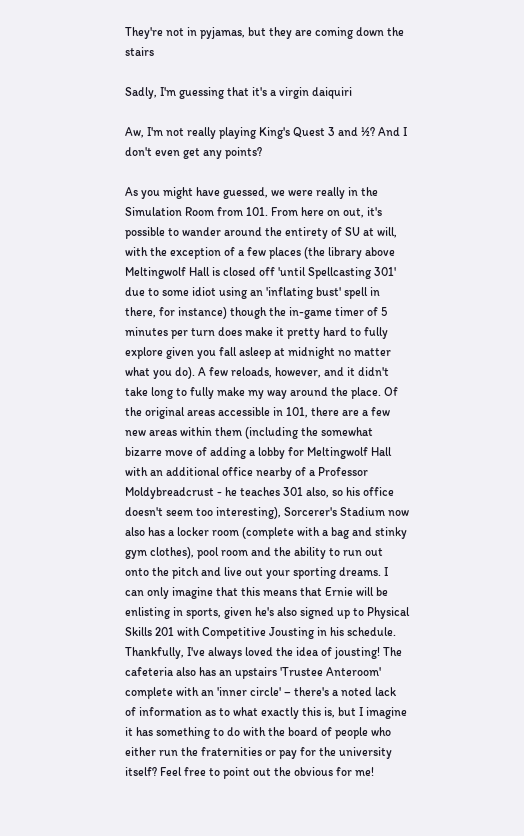They're not in pyjamas, but they are coming down the stairs

Sadly, I'm guessing that it's a virgin daiquiri

Aw, I'm not really playing King's Quest 3 and ½? And I don't even get any points?

As you might have guessed, we were really in the Simulation Room from 101. From here on out, it's possible to wander around the entirety of SU at will, with the exception of a few places (the library above Meltingwolf Hall is closed off 'until Spellcasting 301' due to some idiot using an 'inflating bust' spell in there, for instance) though the in-game timer of 5 minutes per turn does make it pretty hard to fully explore given you fall asleep at midnight no matter what you do). A few reloads, however, and it didn't take long to fully make my way around the place. Of the original areas accessible in 101, there are a few new areas within them (including the somewhat bizarre move of adding a lobby for Meltingwolf Hall with an additional office nearby of a Professor Moldybreadcrust - he teaches 301 also, so his office doesn't seem too interesting), Sorcerer's Stadium now also has a locker room (complete with a bag and stinky gym clothes), pool room and the ability to run out onto the pitch and live out your sporting dreams. I can only imagine that this means that Ernie will be enlisting in sports, given he's also signed up to Physical Skills 201 with Competitive Jousting in his schedule. Thankfully, I've always loved the idea of jousting! The cafeteria also has an upstairs 'Trustee Anteroom' complete with an 'inner circle' – there's a noted lack of information as to what exactly this is, but I imagine it has something to do with the board of people who either run the fraternities or pay for the university itself? Feel free to point out the obvious for me!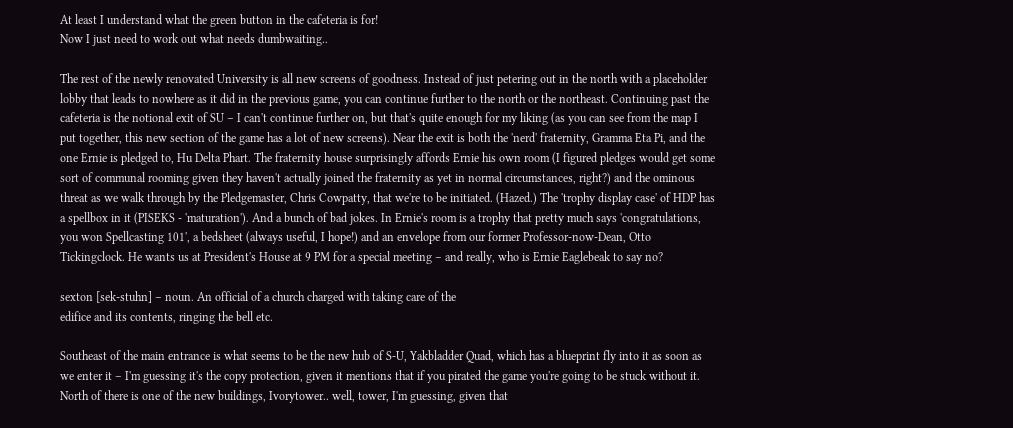At least I understand what the green button in the cafeteria is for!
Now I just need to work out what needs dumbwaiting..

The rest of the newly renovated University is all new screens of goodness. Instead of just petering out in the north with a placeholder lobby that leads to nowhere as it did in the previous game, you can continue further to the north or the northeast. Continuing past the cafeteria is the notional exit of SU – I can't continue further on, but that's quite enough for my liking (as you can see from the map I put together, this new section of the game has a lot of new screens). Near the exit is both the 'nerd' fraternity, Gramma Eta Pi, and the one Ernie is pledged to, Hu Delta Phart. The fraternity house surprisingly affords Ernie his own room (I figured pledges would get some sort of communal rooming given they haven't actually joined the fraternity as yet in normal circumstances, right?) and the ominous threat as we walk through by the Pledgemaster, Chris Cowpatty, that we're to be initiated. (Hazed.) The 'trophy display case' of HDP has a spellbox in it (PISEKS - 'maturation'). And a bunch of bad jokes. In Ernie's room is a trophy that pretty much says 'congratulations, you won Spellcasting 101', a bedsheet (always useful, I hope!) and an envelope from our former Professor-now-Dean, Otto Tickingclock. He wants us at President's House at 9 PM for a special meeting – and really, who is Ernie Eaglebeak to say no?

sexton [sek-stuhn] – noun. An official of a church charged with taking care of the
edifice and its contents, ringing the bell etc.

Southeast of the main entrance is what seems to be the new hub of S-U, Yakbladder Quad, which has a blueprint fly into it as soon as we enter it – I'm guessing it's the copy protection, given it mentions that if you pirated the game you're going to be stuck without it. North of there is one of the new buildings, Ivorytower.. well, tower, I'm guessing, given that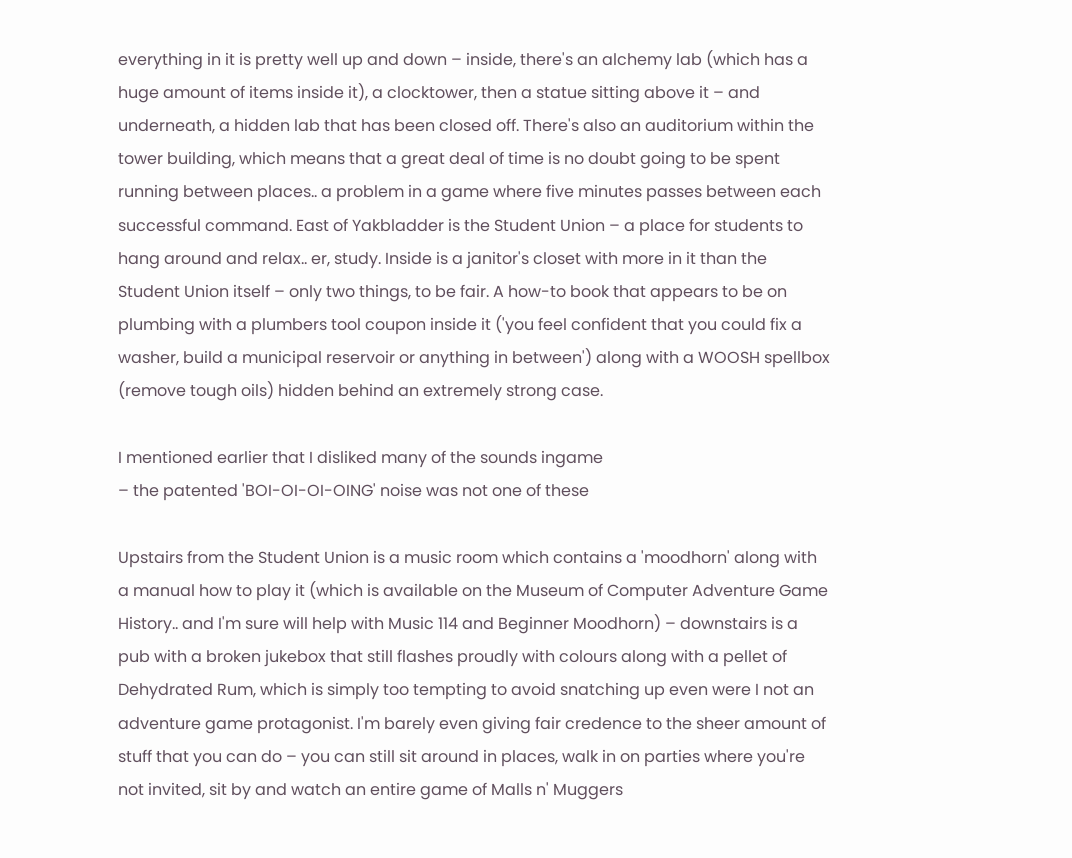everything in it is pretty well up and down – inside, there's an alchemy lab (which has a huge amount of items inside it), a clocktower, then a statue sitting above it – and underneath, a hidden lab that has been closed off. There's also an auditorium within the tower building, which means that a great deal of time is no doubt going to be spent running between places.. a problem in a game where five minutes passes between each successful command. East of Yakbladder is the Student Union – a place for students to hang around and relax.. er, study. Inside is a janitor's closet with more in it than the Student Union itself – only two things, to be fair. A how-to book that appears to be on plumbing with a plumbers tool coupon inside it ('you feel confident that you could fix a washer, build a municipal reservoir or anything in between') along with a WOOSH spellbox (remove tough oils) hidden behind an extremely strong case.

I mentioned earlier that I disliked many of the sounds ingame
– the patented 'BOI-OI-OI-OING' noise was not one of these

Upstairs from the Student Union is a music room which contains a 'moodhorn' along with a manual how to play it (which is available on the Museum of Computer Adventure Game History.. and I'm sure will help with Music 114 and Beginner Moodhorn) – downstairs is a pub with a broken jukebox that still flashes proudly with colours along with a pellet of Dehydrated Rum, which is simply too tempting to avoid snatching up even were I not an adventure game protagonist. I'm barely even giving fair credence to the sheer amount of stuff that you can do – you can still sit around in places, walk in on parties where you're not invited, sit by and watch an entire game of Malls n' Muggers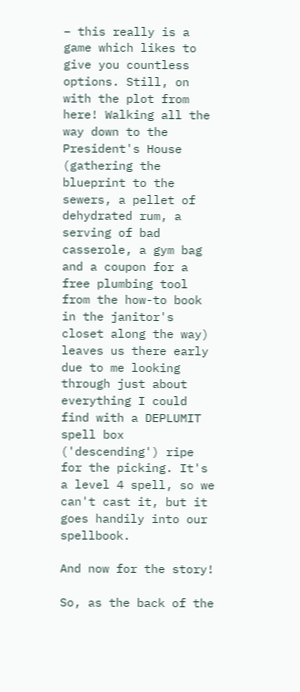– this really is a game which likes to give you countless options. Still, on with the plot from here! Walking all the way down to the President's House (gathering the blueprint to the sewers, a pellet of dehydrated rum, a serving of bad casserole, a gym bag and a coupon for a free plumbing tool from the how-to book in the janitor's closet along the way) leaves us there early due to me looking through just about everything I could find with a DEPLUMIT spell box ('descending') ripe for the picking. It's a level 4 spell, so we can't cast it, but it goes handily into our spellbook.

And now for the story!

So, as the back of the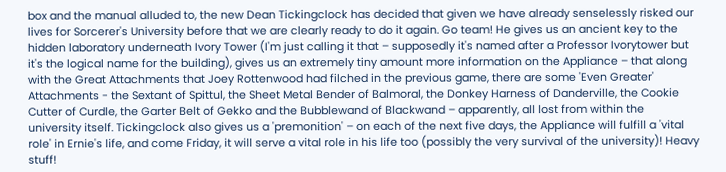box and the manual alluded to, the new Dean Tickingclock has decided that given we have already senselessly risked our lives for Sorcerer's University before that we are clearly ready to do it again. Go team! He gives us an ancient key to the hidden laboratory underneath Ivory Tower (I'm just calling it that – supposedly it's named after a Professor Ivorytower but it's the logical name for the building), gives us an extremely tiny amount more information on the Appliance – that along with the Great Attachments that Joey Rottenwood had filched in the previous game, there are some 'Even Greater' Attachments - the Sextant of Spittul, the Sheet Metal Bender of Balmoral, the Donkey Harness of Danderville, the Cookie Cutter of Curdle, the Garter Belt of Gekko and the Bubblewand of Blackwand – apparently, all lost from within the university itself. Tickingclock also gives us a 'premonition' – on each of the next five days, the Appliance will fulfill a 'vital role' in Ernie's life, and come Friday, it will serve a vital role in his life too (possibly the very survival of the university)! Heavy stuff!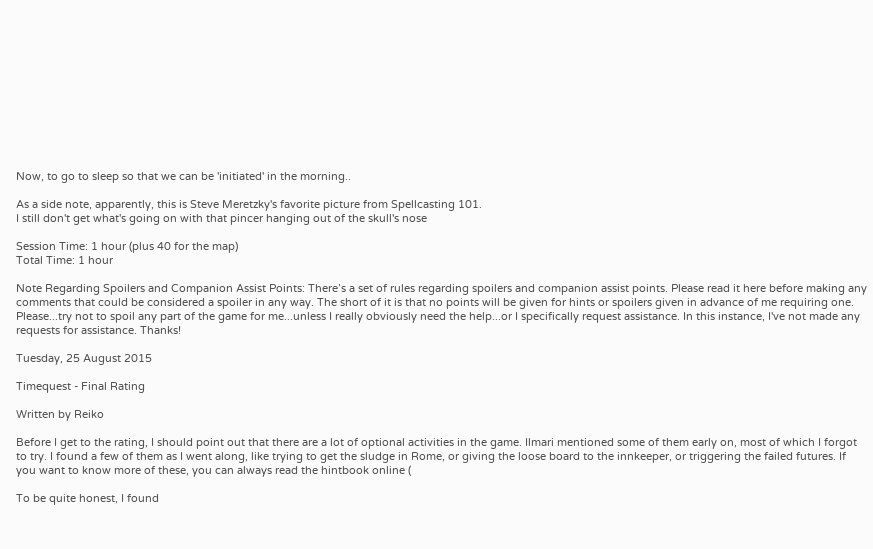Now, to go to sleep so that we can be 'initiated' in the morning..

As a side note, apparently, this is Steve Meretzky's favorite picture from Spellcasting 101.
I still don't get what's going on with that pincer hanging out of the skull's nose

Session Time: 1 hour (plus 40 for the map)
Total Time: 1 hour

Note Regarding Spoilers and Companion Assist Points: There’s a set of rules regarding spoilers and companion assist points. Please read it here before making any comments that could be considered a spoiler in any way. The short of it is that no points will be given for hints or spoilers given in advance of me requiring one. Please...try not to spoil any part of the game for me...unless I really obviously need the help...or I specifically request assistance. In this instance, I've not made any requests for assistance. Thanks!

Tuesday, 25 August 2015

Timequest - Final Rating

Written by Reiko

Before I get to the rating, I should point out that there are a lot of optional activities in the game. Ilmari mentioned some of them early on, most of which I forgot to try. I found a few of them as I went along, like trying to get the sludge in Rome, or giving the loose board to the innkeeper, or triggering the failed futures. If you want to know more of these, you can always read the hintbook online (

To be quite honest, I found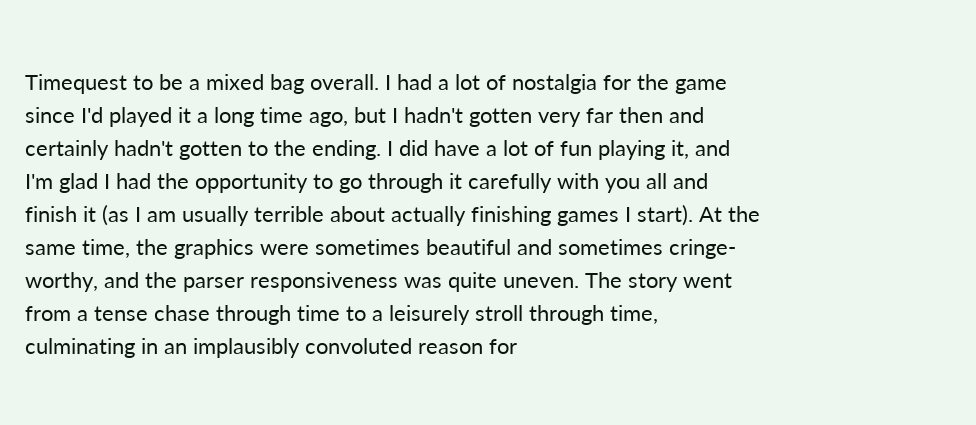Timequest to be a mixed bag overall. I had a lot of nostalgia for the game since I'd played it a long time ago, but I hadn't gotten very far then and certainly hadn't gotten to the ending. I did have a lot of fun playing it, and I'm glad I had the opportunity to go through it carefully with you all and finish it (as I am usually terrible about actually finishing games I start). At the same time, the graphics were sometimes beautiful and sometimes cringe-worthy, and the parser responsiveness was quite uneven. The story went from a tense chase through time to a leisurely stroll through time, culminating in an implausibly convoluted reason for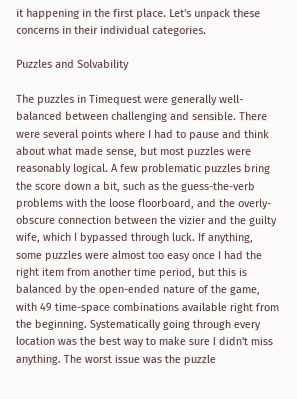it happening in the first place. Let's unpack these concerns in their individual categories.

Puzzles and Solvability

The puzzles in Timequest were generally well-balanced between challenging and sensible. There were several points where I had to pause and think about what made sense, but most puzzles were reasonably logical. A few problematic puzzles bring the score down a bit, such as the guess-the-verb problems with the loose floorboard, and the overly-obscure connection between the vizier and the guilty wife, which I bypassed through luck. If anything, some puzzles were almost too easy once I had the right item from another time period, but this is balanced by the open-ended nature of the game, with 49 time-space combinations available right from the beginning. Systematically going through every location was the best way to make sure I didn't miss anything. The worst issue was the puzzle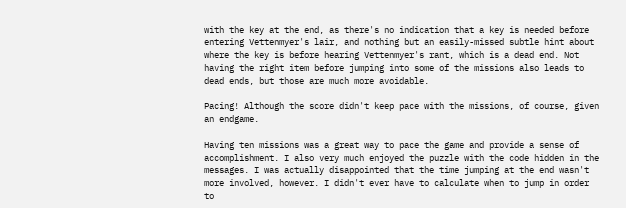with the key at the end, as there's no indication that a key is needed before entering Vettenmyer's lair, and nothing but an easily-missed subtle hint about where the key is before hearing Vettenmyer's rant, which is a dead end. Not having the right item before jumping into some of the missions also leads to dead ends, but those are much more avoidable.

Pacing! Although the score didn't keep pace with the missions, of course, given an endgame.

Having ten missions was a great way to pace the game and provide a sense of accomplishment. I also very much enjoyed the puzzle with the code hidden in the messages. I was actually disappointed that the time jumping at the end wasn't more involved, however. I didn't ever have to calculate when to jump in order to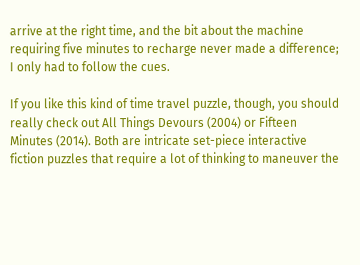arrive at the right time, and the bit about the machine requiring five minutes to recharge never made a difference; I only had to follow the cues.

If you like this kind of time travel puzzle, though, you should really check out All Things Devours (2004) or Fifteen Minutes (2014). Both are intricate set-piece interactive fiction puzzles that require a lot of thinking to maneuver the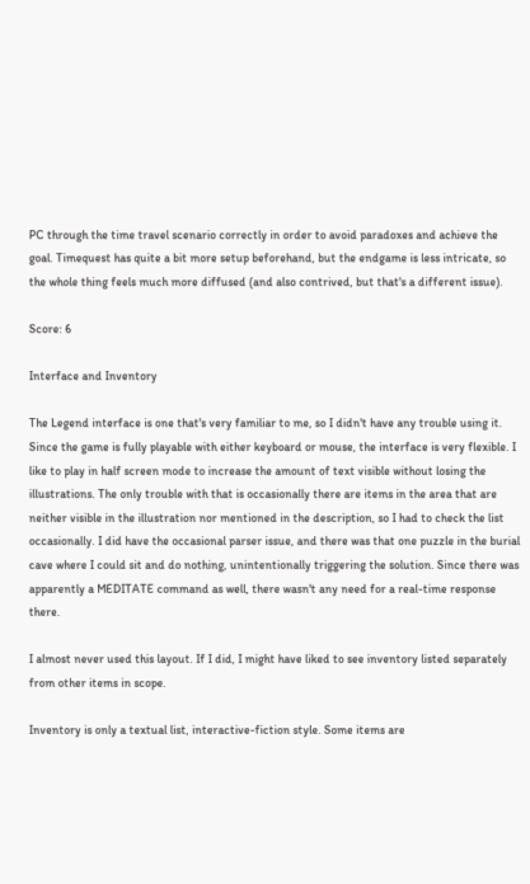PC through the time travel scenario correctly in order to avoid paradoxes and achieve the goal. Timequest has quite a bit more setup beforehand, but the endgame is less intricate, so the whole thing feels much more diffused (and also contrived, but that's a different issue).

Score: 6

Interface and Inventory

The Legend interface is one that's very familiar to me, so I didn't have any trouble using it. Since the game is fully playable with either keyboard or mouse, the interface is very flexible. I like to play in half screen mode to increase the amount of text visible without losing the illustrations. The only trouble with that is occasionally there are items in the area that are neither visible in the illustration nor mentioned in the description, so I had to check the list occasionally. I did have the occasional parser issue, and there was that one puzzle in the burial cave where I could sit and do nothing, unintentionally triggering the solution. Since there was apparently a MEDITATE command as well, there wasn't any need for a real-time response there.

I almost never used this layout. If I did, I might have liked to see inventory listed separately from other items in scope.

Inventory is only a textual list, interactive-fiction style. Some items are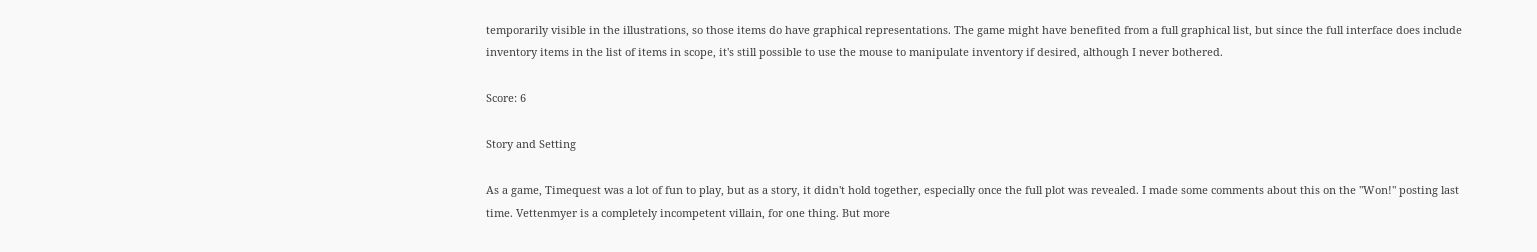temporarily visible in the illustrations, so those items do have graphical representations. The game might have benefited from a full graphical list, but since the full interface does include inventory items in the list of items in scope, it's still possible to use the mouse to manipulate inventory if desired, although I never bothered.

Score: 6

Story and Setting

As a game, Timequest was a lot of fun to play, but as a story, it didn't hold together, especially once the full plot was revealed. I made some comments about this on the "Won!" posting last time. Vettenmyer is a completely incompetent villain, for one thing. But more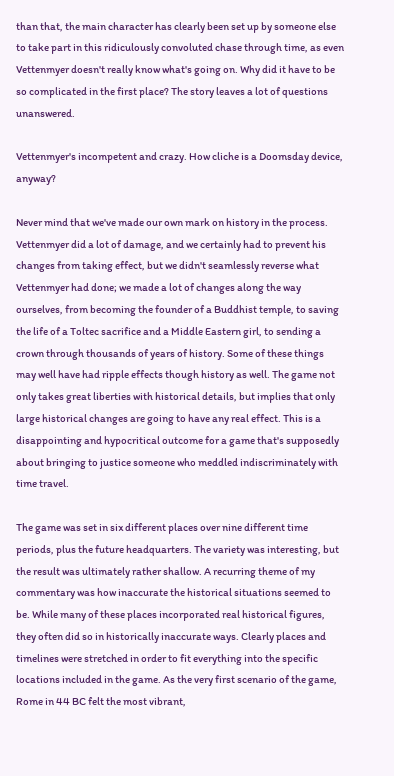than that, the main character has clearly been set up by someone else to take part in this ridiculously convoluted chase through time, as even Vettenmyer doesn't really know what's going on. Why did it have to be so complicated in the first place? The story leaves a lot of questions unanswered.

Vettenmyer's incompetent and crazy. How cliche is a Doomsday device, anyway?

Never mind that we've made our own mark on history in the process. Vettenmyer did a lot of damage, and we certainly had to prevent his changes from taking effect, but we didn't seamlessly reverse what Vettenmyer had done; we made a lot of changes along the way ourselves, from becoming the founder of a Buddhist temple, to saving the life of a Toltec sacrifice and a Middle Eastern girl, to sending a crown through thousands of years of history. Some of these things may well have had ripple effects though history as well. The game not only takes great liberties with historical details, but implies that only large historical changes are going to have any real effect. This is a disappointing and hypocritical outcome for a game that's supposedly about bringing to justice someone who meddled indiscriminately with time travel.

The game was set in six different places over nine different time periods, plus the future headquarters. The variety was interesting, but the result was ultimately rather shallow. A recurring theme of my commentary was how inaccurate the historical situations seemed to be. While many of these places incorporated real historical figures, they often did so in historically inaccurate ways. Clearly places and timelines were stretched in order to fit everything into the specific locations included in the game. As the very first scenario of the game, Rome in 44 BC felt the most vibrant,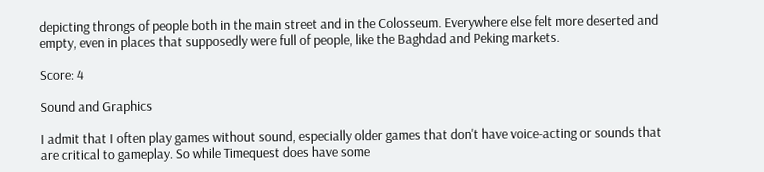depicting throngs of people both in the main street and in the Colosseum. Everywhere else felt more deserted and empty, even in places that supposedly were full of people, like the Baghdad and Peking markets.

Score: 4

Sound and Graphics

I admit that I often play games without sound, especially older games that don't have voice-acting or sounds that are critical to gameplay. So while Timequest does have some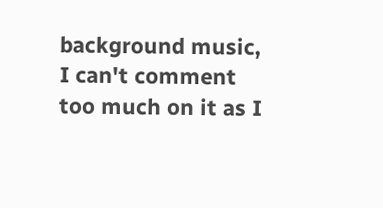background music, I can't comment too much on it as I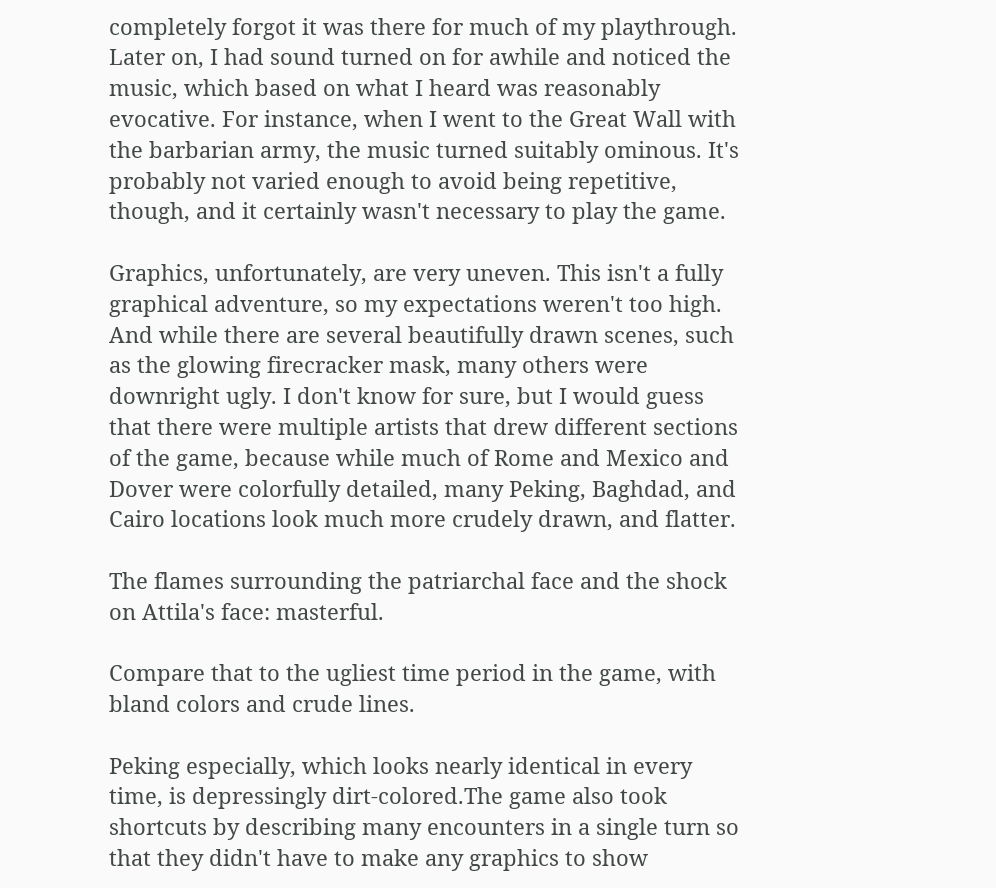completely forgot it was there for much of my playthrough. Later on, I had sound turned on for awhile and noticed the music, which based on what I heard was reasonably evocative. For instance, when I went to the Great Wall with the barbarian army, the music turned suitably ominous. It's probably not varied enough to avoid being repetitive, though, and it certainly wasn't necessary to play the game.

Graphics, unfortunately, are very uneven. This isn't a fully graphical adventure, so my expectations weren't too high. And while there are several beautifully drawn scenes, such as the glowing firecracker mask, many others were downright ugly. I don't know for sure, but I would guess that there were multiple artists that drew different sections of the game, because while much of Rome and Mexico and Dover were colorfully detailed, many Peking, Baghdad, and Cairo locations look much more crudely drawn, and flatter.

The flames surrounding the patriarchal face and the shock on Attila's face: masterful.

Compare that to the ugliest time period in the game, with bland colors and crude lines.

Peking especially, which looks nearly identical in every time, is depressingly dirt-colored.The game also took shortcuts by describing many encounters in a single turn so that they didn't have to make any graphics to show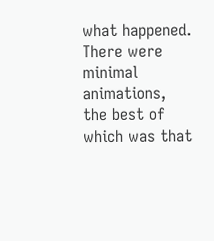what happened. There were minimal animations, the best of which was that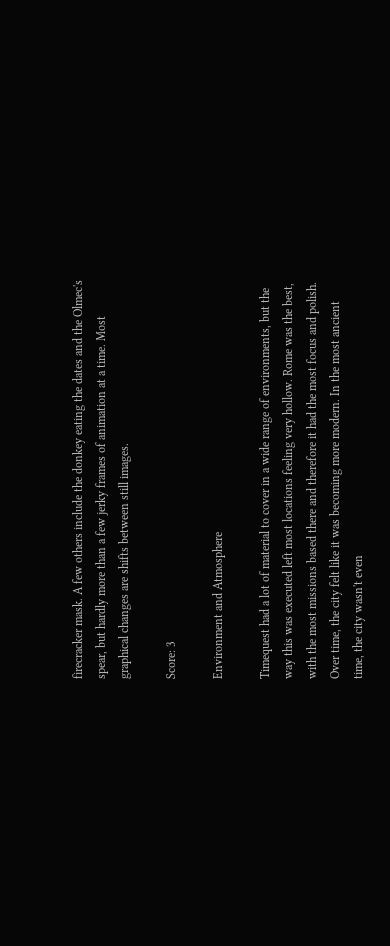firecracker mask. A few others include the donkey eating the dates and the Olmec's spear, but hardly more than a few jerky frames of animation at a time. Most graphical changes are shifts between still images.

Score: 3

Environment and Atmosphere

Timequest had a lot of material to cover in a wide range of environments, but the way this was executed left most locations feeling very hollow. Rome was the best, with the most missions based there and therefore it had the most focus and polish. Over time, the city felt like it was becoming more modern. In the most ancient time, the city wasn't even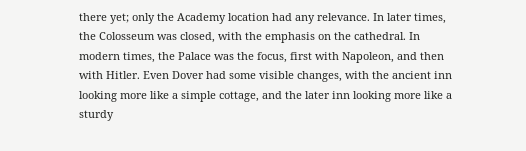there yet; only the Academy location had any relevance. In later times, the Colosseum was closed, with the emphasis on the cathedral. In modern times, the Palace was the focus, first with Napoleon, and then with Hitler. Even Dover had some visible changes, with the ancient inn looking more like a simple cottage, and the later inn looking more like a sturdy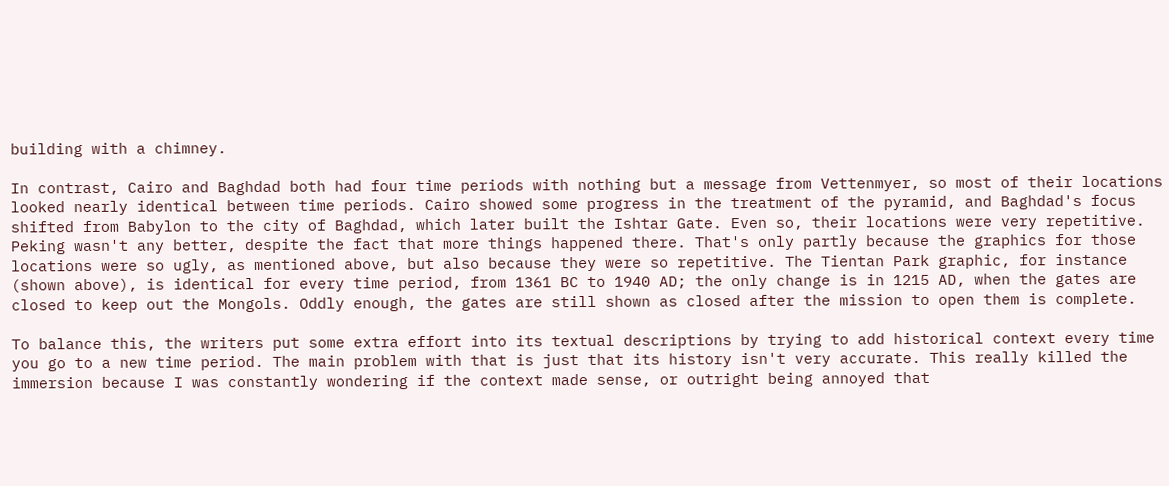building with a chimney.

In contrast, Cairo and Baghdad both had four time periods with nothing but a message from Vettenmyer, so most of their locations looked nearly identical between time periods. Cairo showed some progress in the treatment of the pyramid, and Baghdad's focus shifted from Babylon to the city of Baghdad, which later built the Ishtar Gate. Even so, their locations were very repetitive. Peking wasn't any better, despite the fact that more things happened there. That's only partly because the graphics for those locations were so ugly, as mentioned above, but also because they were so repetitive. The Tientan Park graphic, for instance (shown above), is identical for every time period, from 1361 BC to 1940 AD; the only change is in 1215 AD, when the gates are closed to keep out the Mongols. Oddly enough, the gates are still shown as closed after the mission to open them is complete.

To balance this, the writers put some extra effort into its textual descriptions by trying to add historical context every time you go to a new time period. The main problem with that is just that its history isn't very accurate. This really killed the immersion because I was constantly wondering if the context made sense, or outright being annoyed that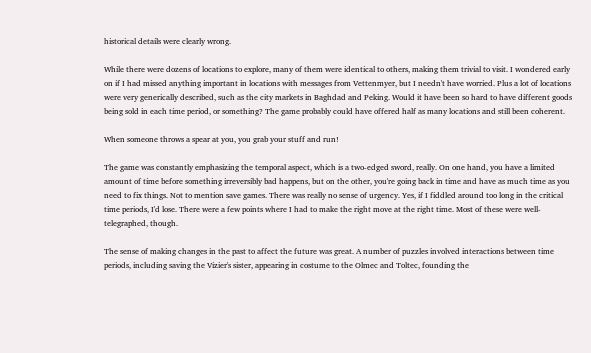historical details were clearly wrong.

While there were dozens of locations to explore, many of them were identical to others, making them trivial to visit. I wondered early on if I had missed anything important in locations with messages from Vettenmyer, but I needn't have worried. Plus a lot of locations were very generically described, such as the city markets in Baghdad and Peking. Would it have been so hard to have different goods being sold in each time period, or something? The game probably could have offered half as many locations and still been coherent.

When someone throws a spear at you, you grab your stuff and run!

The game was constantly emphasizing the temporal aspect, which is a two-edged sword, really. On one hand, you have a limited amount of time before something irreversibly bad happens, but on the other, you're going back in time and have as much time as you need to fix things. Not to mention save games. There was really no sense of urgency. Yes, if I fiddled around too long in the critical time periods, I'd lose. There were a few points where I had to make the right move at the right time. Most of these were well-telegraphed, though.

The sense of making changes in the past to affect the future was great. A number of puzzles involved interactions between time periods, including saving the Vizier's sister, appearing in costume to the Olmec and Toltec, founding the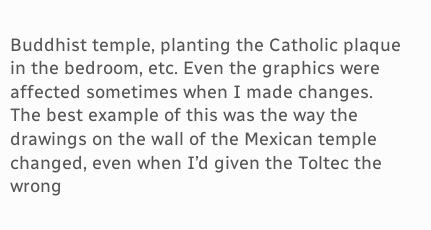Buddhist temple, planting the Catholic plaque in the bedroom, etc. Even the graphics were affected sometimes when I made changes. The best example of this was the way the drawings on the wall of the Mexican temple changed, even when I’d given the Toltec the wrong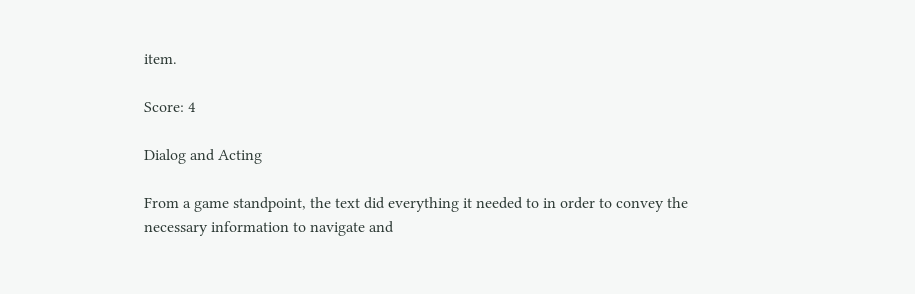item.

Score: 4

Dialog and Acting

From a game standpoint, the text did everything it needed to in order to convey the necessary information to navigate and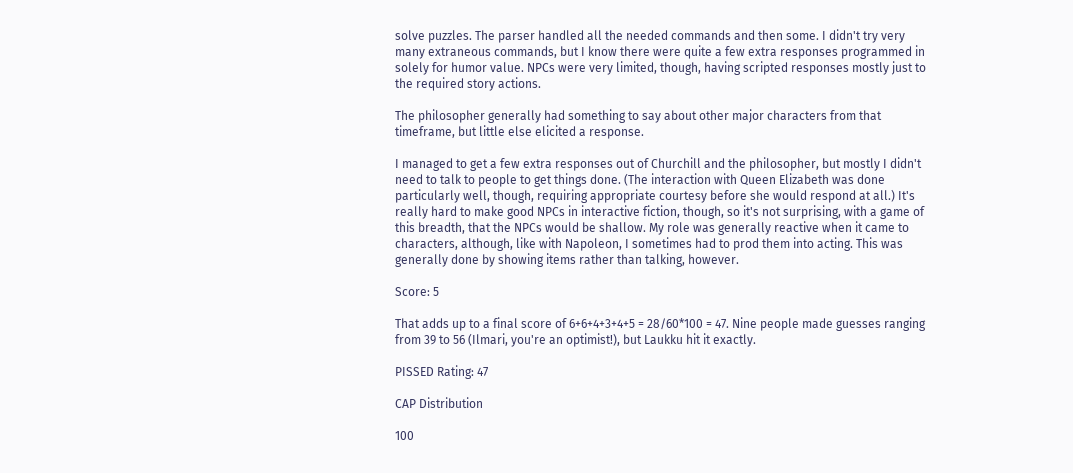solve puzzles. The parser handled all the needed commands and then some. I didn't try very many extraneous commands, but I know there were quite a few extra responses programmed in solely for humor value. NPCs were very limited, though, having scripted responses mostly just to the required story actions.

The philosopher generally had something to say about other major characters from that timeframe, but little else elicited a response.

I managed to get a few extra responses out of Churchill and the philosopher, but mostly I didn't need to talk to people to get things done. (The interaction with Queen Elizabeth was done particularly well, though, requiring appropriate courtesy before she would respond at all.) It's really hard to make good NPCs in interactive fiction, though, so it's not surprising, with a game of this breadth, that the NPCs would be shallow. My role was generally reactive when it came to characters, although, like with Napoleon, I sometimes had to prod them into acting. This was generally done by showing items rather than talking, however.

Score: 5

That adds up to a final score of 6+6+4+3+4+5 = 28/60*100 = 47. Nine people made guesses ranging from 39 to 56 (Ilmari, you're an optimist!), but Laukku hit it exactly.

PISSED Rating: 47

CAP Distribution

100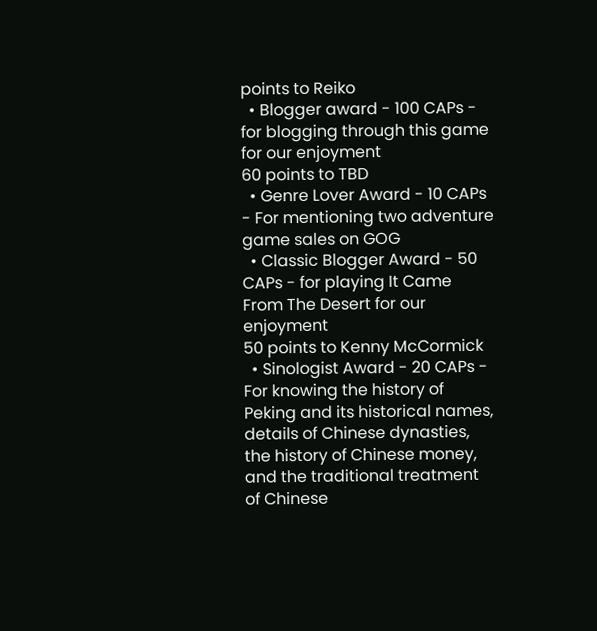points to Reiko
  • Blogger award - 100 CAPs - for blogging through this game for our enjoyment
60 points to TBD
  • Genre Lover Award - 10 CAPs - For mentioning two adventure game sales on GOG
  • Classic Blogger Award - 50 CAPs - for playing It Came From The Desert for our enjoyment
50 points to Kenny McCormick
  • Sinologist Award - 20 CAPs - For knowing the history of Peking and its historical names, details of Chinese dynasties, the history of Chinese money, and the traditional treatment of Chinese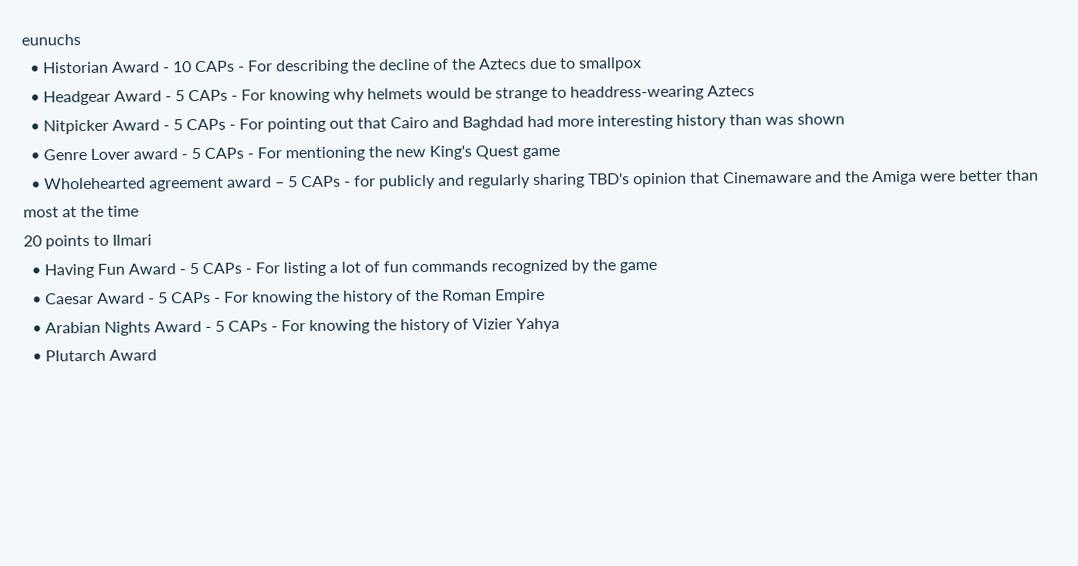eunuchs
  • Historian Award - 10 CAPs - For describing the decline of the Aztecs due to smallpox
  • Headgear Award - 5 CAPs - For knowing why helmets would be strange to headdress-wearing Aztecs
  • Nitpicker Award - 5 CAPs - For pointing out that Cairo and Baghdad had more interesting history than was shown
  • Genre Lover award - 5 CAPs - For mentioning the new King's Quest game
  • Wholehearted agreement award – 5 CAPs - for publicly and regularly sharing TBD's opinion that Cinemaware and the Amiga were better than most at the time
20 points to Ilmari
  • Having Fun Award - 5 CAPs - For listing a lot of fun commands recognized by the game
  • Caesar Award - 5 CAPs - For knowing the history of the Roman Empire
  • Arabian Nights Award - 5 CAPs - For knowing the history of Vizier Yahya
  • Plutarch Award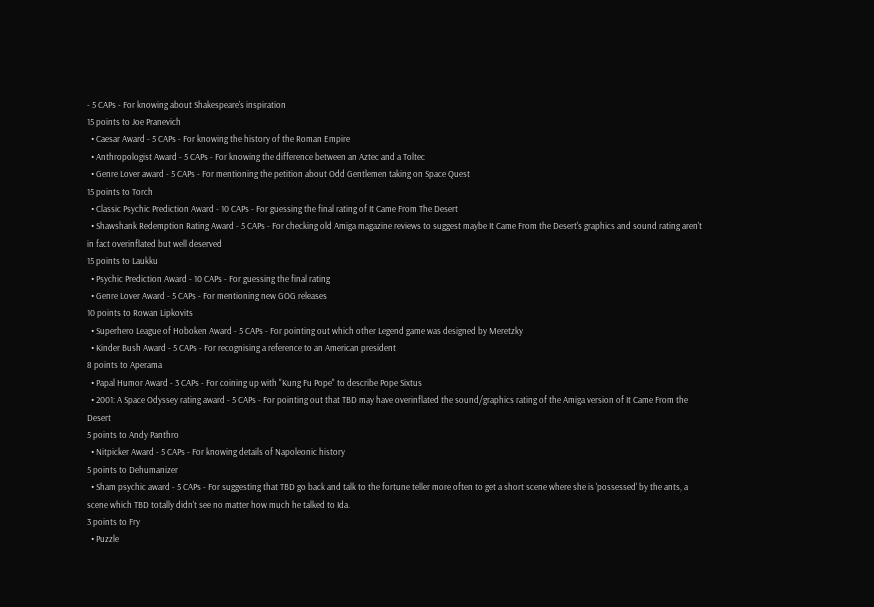- 5 CAPs - For knowing about Shakespeare's inspiration
15 points to Joe Pranevich
  • Caesar Award - 5 CAPs - For knowing the history of the Roman Empire
  • Anthropologist Award - 5 CAPs - For knowing the difference between an Aztec and a Toltec
  • Genre Lover award - 5 CAPs - For mentioning the petition about Odd Gentlemen taking on Space Quest
15 points to Torch
  • Classic Psychic Prediction Award - 10 CAPs - For guessing the final rating of It Came From The Desert
  • Shawshank Redemption Rating Award - 5 CAPs - For checking old Amiga magazine reviews to suggest maybe It Came From the Desert's graphics and sound rating aren't in fact overinflated but well deserved
15 points to Laukku
  • Psychic Prediction Award - 10 CAPs - For guessing the final rating
  • Genre Lover Award - 5 CAPs - For mentioning new GOG releases
10 points to Rowan Lipkovits
  • Superhero League of Hoboken Award - 5 CAPs - For pointing out which other Legend game was designed by Meretzky
  • Kinder Bush Award - 5 CAPs - For recognising a reference to an American president
8 points to Aperama
  • Papal Humor Award - 3 CAPs - For coining up with "Kung Fu Pope" to describe Pope Sixtus
  • 2001: A Space Odyssey rating award - 5 CAPs - For pointing out that TBD may have overinflated the sound/graphics rating of the Amiga version of It Came From the Desert
5 points to Andy Panthro
  • Nitpicker Award - 5 CAPs - For knowing details of Napoleonic history
5 points to Dehumanizer
  • Sham psychic award - 5 CAPs - For suggesting that TBD go back and talk to the fortune teller more often to get a short scene where she is 'possessed' by the ants, a scene which TBD totally didn't see no matter how much he talked to Ida.
3 points to Fry
  • Puzzle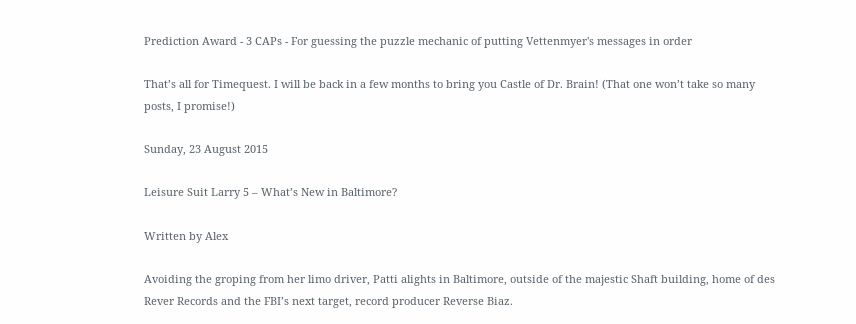Prediction Award - 3 CAPs - For guessing the puzzle mechanic of putting Vettenmyer's messages in order

That’s all for Timequest. I will be back in a few months to bring you Castle of Dr. Brain! (That one won’t take so many posts, I promise!)

Sunday, 23 August 2015

Leisure Suit Larry 5 – What’s New in Baltimore?

Written by Alex

Avoiding the groping from her limo driver, Patti alights in Baltimore, outside of the majestic Shaft building, home of des Rever Records and the FBI’s next target, record producer Reverse Biaz.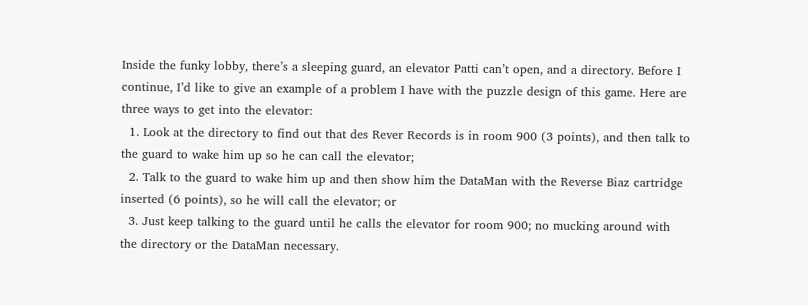Inside the funky lobby, there’s a sleeping guard, an elevator Patti can’t open, and a directory. Before I continue, I’d like to give an example of a problem I have with the puzzle design of this game. Here are three ways to get into the elevator:
  1. Look at the directory to find out that des Rever Records is in room 900 (3 points), and then talk to the guard to wake him up so he can call the elevator;
  2. Talk to the guard to wake him up and then show him the DataMan with the Reverse Biaz cartridge inserted (6 points), so he will call the elevator; or
  3. Just keep talking to the guard until he calls the elevator for room 900; no mucking around with the directory or the DataMan necessary.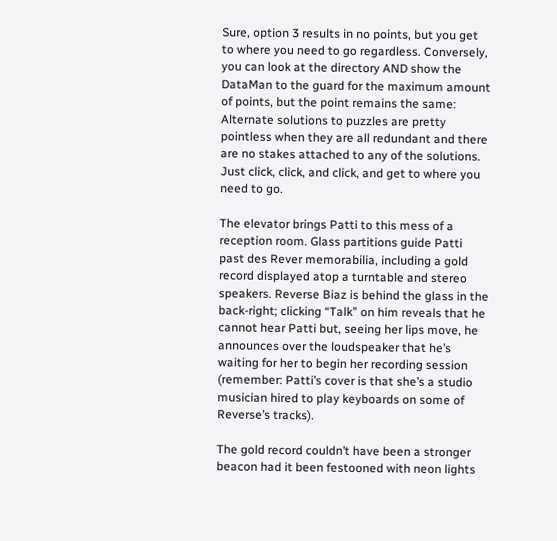Sure, option 3 results in no points, but you get to where you need to go regardless. Conversely, you can look at the directory AND show the DataMan to the guard for the maximum amount of points, but the point remains the same: Alternate solutions to puzzles are pretty pointless when they are all redundant and there are no stakes attached to any of the solutions. Just click, click, and click, and get to where you need to go.

The elevator brings Patti to this mess of a reception room. Glass partitions guide Patti past des Rever memorabilia, including a gold record displayed atop a turntable and stereo speakers. Reverse Biaz is behind the glass in the back-right; clicking “Talk” on him reveals that he cannot hear Patti but, seeing her lips move, he announces over the loudspeaker that he’s waiting for her to begin her recording session (remember: Patti’s cover is that she’s a studio musician hired to play keyboards on some of Reverse’s tracks).

The gold record couldn’t have been a stronger beacon had it been festooned with neon lights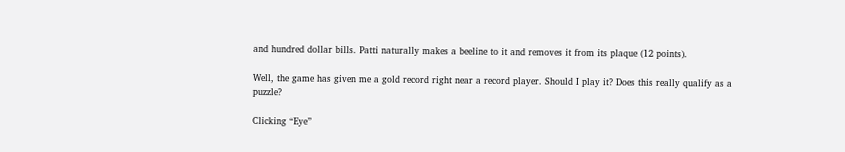and hundred dollar bills. Patti naturally makes a beeline to it and removes it from its plaque (12 points).

Well, the game has given me a gold record right near a record player. Should I play it? Does this really qualify as a puzzle?

Clicking “Eye”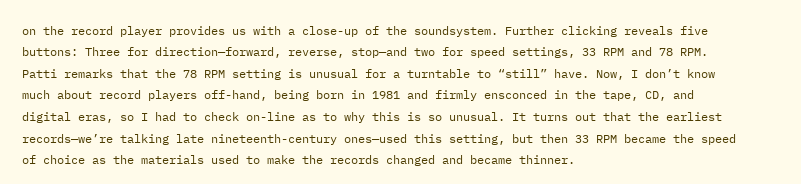on the record player provides us with a close-up of the soundsystem. Further clicking reveals five buttons: Three for direction—forward, reverse, stop—and two for speed settings, 33 RPM and 78 RPM. Patti remarks that the 78 RPM setting is unusual for a turntable to “still” have. Now, I don’t know much about record players off-hand, being born in 1981 and firmly ensconced in the tape, CD, and digital eras, so I had to check on-line as to why this is so unusual. It turns out that the earliest records—we’re talking late nineteenth-century ones—used this setting, but then 33 RPM became the speed of choice as the materials used to make the records changed and became thinner.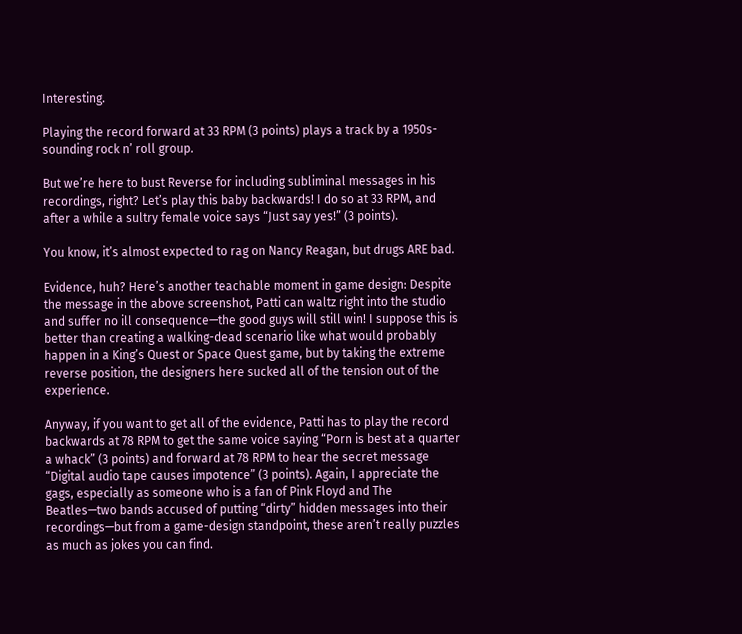Interesting.

Playing the record forward at 33 RPM (3 points) plays a track by a 1950s-sounding rock n’ roll group.

But we’re here to bust Reverse for including subliminal messages in his recordings, right? Let’s play this baby backwards! I do so at 33 RPM, and after a while a sultry female voice says “Just say yes!” (3 points).

You know, it’s almost expected to rag on Nancy Reagan, but drugs ARE bad.

Evidence, huh? Here’s another teachable moment in game design: Despite the message in the above screenshot, Patti can waltz right into the studio and suffer no ill consequence—the good guys will still win! I suppose this is better than creating a walking-dead scenario like what would probably happen in a King’s Quest or Space Quest game, but by taking the extreme reverse position, the designers here sucked all of the tension out of the experience.

Anyway, if you want to get all of the evidence, Patti has to play the record backwards at 78 RPM to get the same voice saying “Porn is best at a quarter a whack” (3 points) and forward at 78 RPM to hear the secret message “Digital audio tape causes impotence” (3 points). Again, I appreciate the gags, especially as someone who is a fan of Pink Floyd and The Beatles—two bands accused of putting “dirty” hidden messages into their recordings—but from a game-design standpoint, these aren’t really puzzles as much as jokes you can find.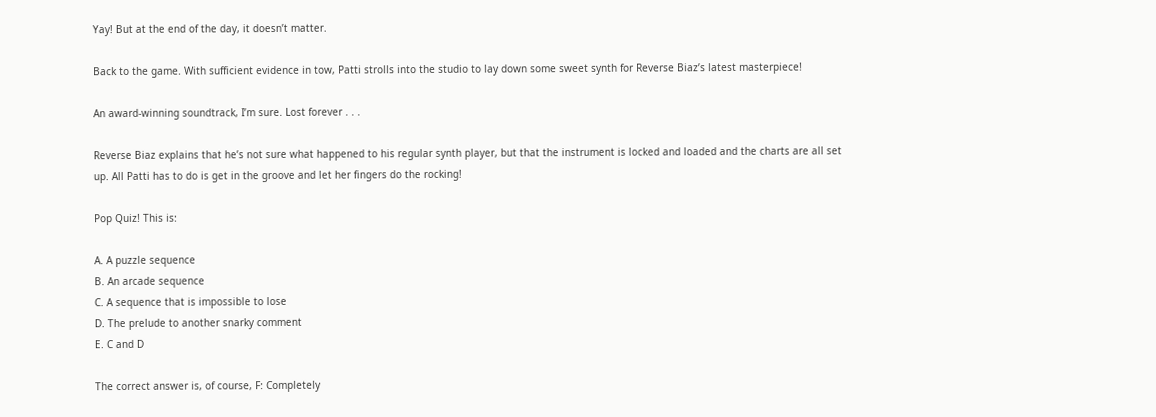Yay! But at the end of the day, it doesn’t matter.

Back to the game. With sufficient evidence in tow, Patti strolls into the studio to lay down some sweet synth for Reverse Biaz’s latest masterpiece!

An award-winning soundtrack, I’m sure. Lost forever . . .

Reverse Biaz explains that he’s not sure what happened to his regular synth player, but that the instrument is locked and loaded and the charts are all set up. All Patti has to do is get in the groove and let her fingers do the rocking!

Pop Quiz! This is:

A. A puzzle sequence
B. An arcade sequence
C. A sequence that is impossible to lose
D. The prelude to another snarky comment
E. C and D

The correct answer is, of course, F: Completely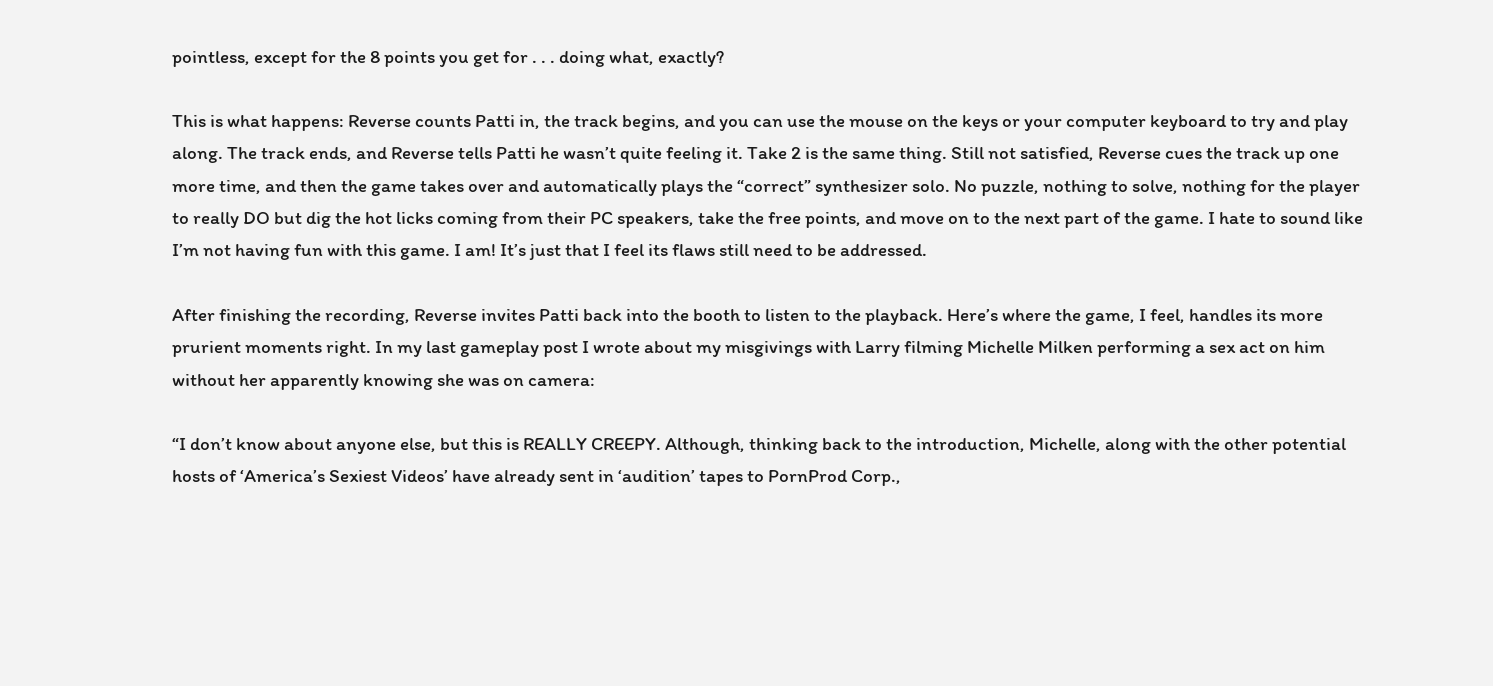pointless, except for the 8 points you get for . . . doing what, exactly?

This is what happens: Reverse counts Patti in, the track begins, and you can use the mouse on the keys or your computer keyboard to try and play along. The track ends, and Reverse tells Patti he wasn’t quite feeling it. Take 2 is the same thing. Still not satisfied, Reverse cues the track up one more time, and then the game takes over and automatically plays the “correct” synthesizer solo. No puzzle, nothing to solve, nothing for the player to really DO but dig the hot licks coming from their PC speakers, take the free points, and move on to the next part of the game. I hate to sound like I’m not having fun with this game. I am! It’s just that I feel its flaws still need to be addressed.

After finishing the recording, Reverse invites Patti back into the booth to listen to the playback. Here’s where the game, I feel, handles its more prurient moments right. In my last gameplay post I wrote about my misgivings with Larry filming Michelle Milken performing a sex act on him without her apparently knowing she was on camera:

“I don’t know about anyone else, but this is REALLY CREEPY. Although, thinking back to the introduction, Michelle, along with the other potential hosts of ‘America’s Sexiest Videos’ have already sent in ‘audition’ tapes to PornProd Corp.,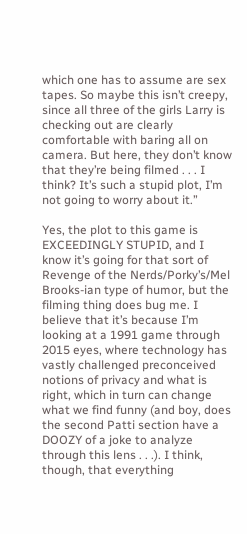which one has to assume are sex tapes. So maybe this isn’t creepy, since all three of the girls Larry is checking out are clearly comfortable with baring all on camera. But here, they don’t know that they’re being filmed . . . I think? It’s such a stupid plot, I’m not going to worry about it.”

Yes, the plot to this game is EXCEEDINGLY STUPID, and I know it’s going for that sort of Revenge of the Nerds/Porky’s/Mel Brooks-ian type of humor, but the filming thing does bug me. I believe that it’s because I’m looking at a 1991 game through 2015 eyes, where technology has vastly challenged preconceived notions of privacy and what is right, which in turn can change what we find funny (and boy, does the second Patti section have a DOOZY of a joke to analyze through this lens . . .). I think, though, that everything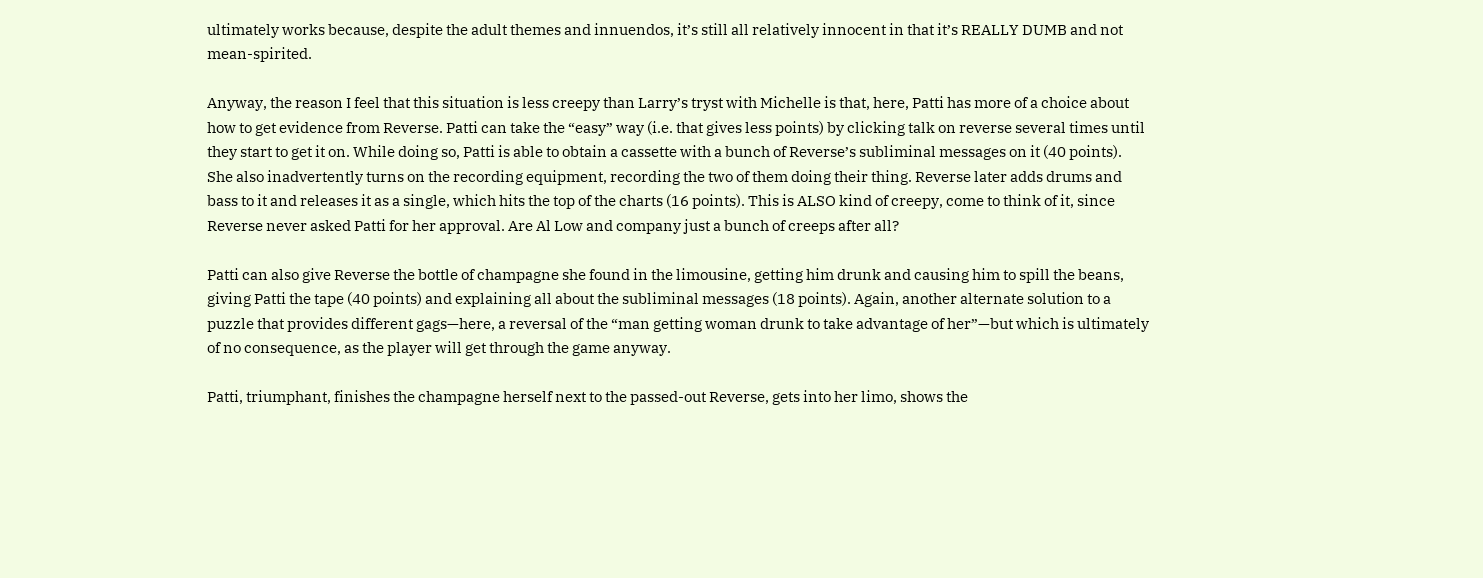ultimately works because, despite the adult themes and innuendos, it’s still all relatively innocent in that it’s REALLY DUMB and not mean-spirited.

Anyway, the reason I feel that this situation is less creepy than Larry’s tryst with Michelle is that, here, Patti has more of a choice about how to get evidence from Reverse. Patti can take the “easy” way (i.e. that gives less points) by clicking talk on reverse several times until they start to get it on. While doing so, Patti is able to obtain a cassette with a bunch of Reverse’s subliminal messages on it (40 points). She also inadvertently turns on the recording equipment, recording the two of them doing their thing. Reverse later adds drums and bass to it and releases it as a single, which hits the top of the charts (16 points). This is ALSO kind of creepy, come to think of it, since Reverse never asked Patti for her approval. Are Al Low and company just a bunch of creeps after all?

Patti can also give Reverse the bottle of champagne she found in the limousine, getting him drunk and causing him to spill the beans, giving Patti the tape (40 points) and explaining all about the subliminal messages (18 points). Again, another alternate solution to a puzzle that provides different gags—here, a reversal of the “man getting woman drunk to take advantage of her”—but which is ultimately of no consequence, as the player will get through the game anyway.

Patti, triumphant, finishes the champagne herself next to the passed-out Reverse, gets into her limo, shows the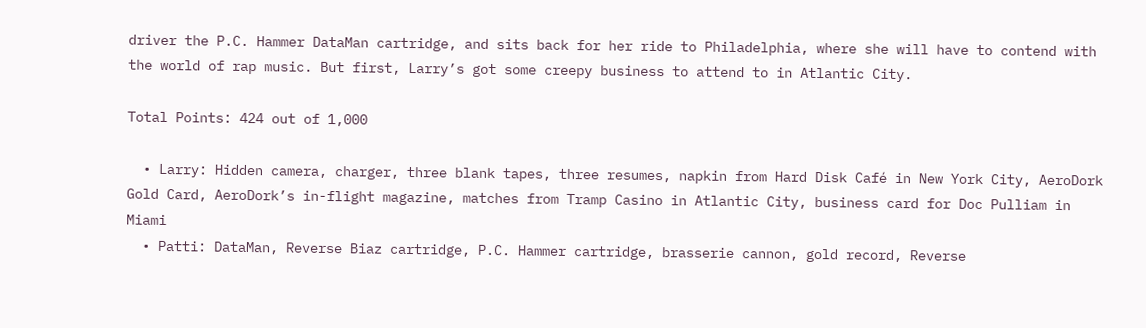driver the P.C. Hammer DataMan cartridge, and sits back for her ride to Philadelphia, where she will have to contend with the world of rap music. But first, Larry’s got some creepy business to attend to in Atlantic City.

Total Points: 424 out of 1,000

  • Larry: Hidden camera, charger, three blank tapes, three resumes, napkin from Hard Disk Café in New York City, AeroDork Gold Card, AeroDork’s in-flight magazine, matches from Tramp Casino in Atlantic City, business card for Doc Pulliam in Miami
  • Patti: DataMan, Reverse Biaz cartridge, P.C. Hammer cartridge, brasserie cannon, gold record, Reverse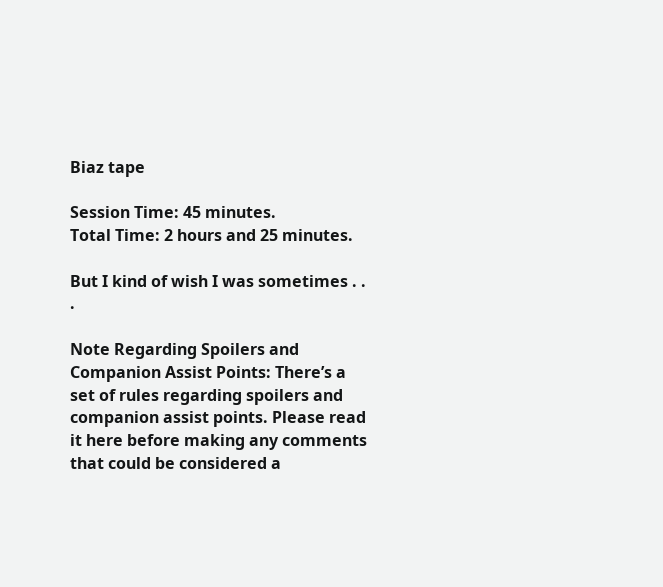Biaz tape

Session Time: 45 minutes.
Total Time: 2 hours and 25 minutes.

But I kind of wish I was sometimes . . .

Note Regarding Spoilers and Companion Assist Points: There’s a set of rules regarding spoilers and companion assist points. Please read it here before making any comments that could be considered a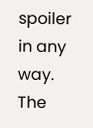spoiler in any way. The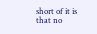short of it is that no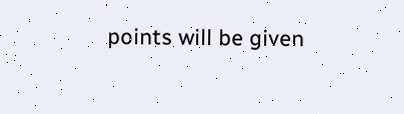points will be given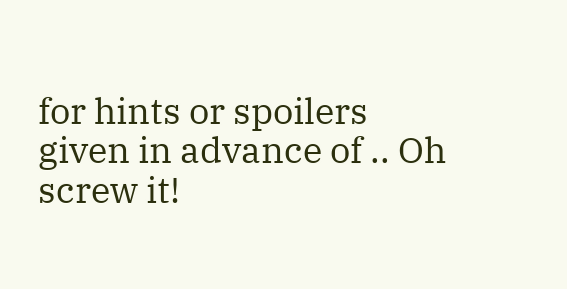for hints or spoilers given in advance of .. Oh screw it!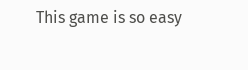This game is so easy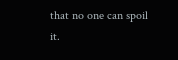that no one can spoil it.